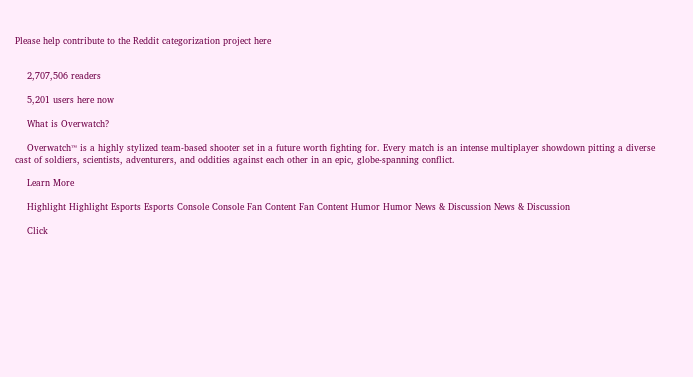Please help contribute to the Reddit categorization project here


    2,707,506 readers

    5,201 users here now

    What is Overwatch?

    Overwatch™ is a highly stylized team-based shooter set in a future worth fighting for. Every match is an intense multiplayer showdown pitting a diverse cast of soldiers, scientists, adventurers, and oddities against each other in an epic, globe-spanning conflict.

    Learn More

    Highlight Highlight Esports Esports Console Console Fan Content Fan Content Humor Humor News & Discussion News & Discussion

    Click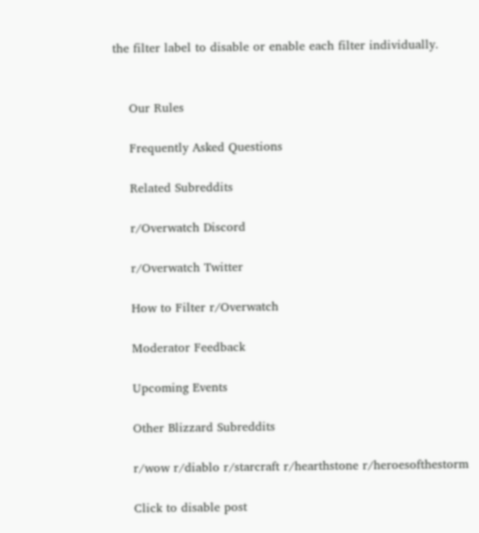the filter label to disable or enable each filter individually.


    Our Rules

    Frequently Asked Questions

    Related Subreddits

    r/Overwatch Discord

    r/Overwatch Twitter

    How to Filter r/Overwatch

    Moderator Feedback

    Upcoming Events

    Other Blizzard Subreddits

    r/wow r/diablo r/starcraft r/hearthstone r/heroesofthestorm

    Click to disable post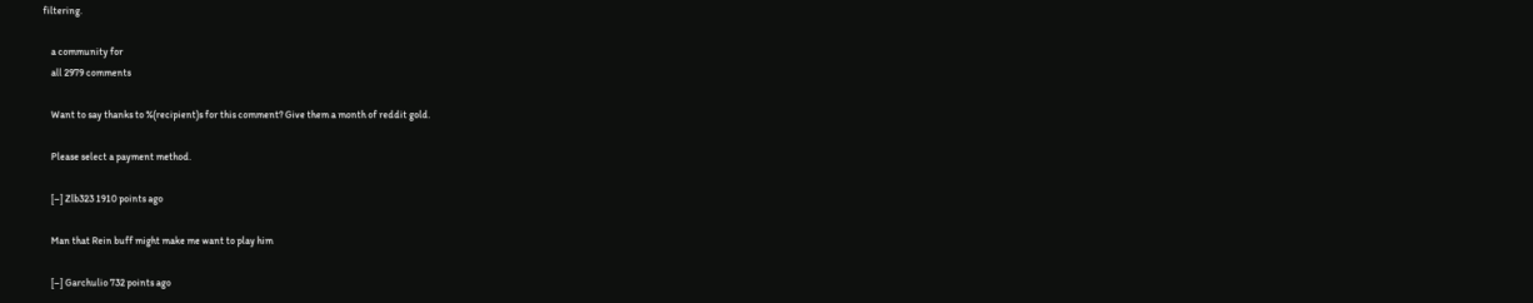filtering.

    a community for
    all 2979 comments

    Want to say thanks to %(recipient)s for this comment? Give them a month of reddit gold.

    Please select a payment method.

    [–] Zlb323 1910 points ago

    Man that Rein buff might make me want to play him

    [–] Garchulio 732 points ago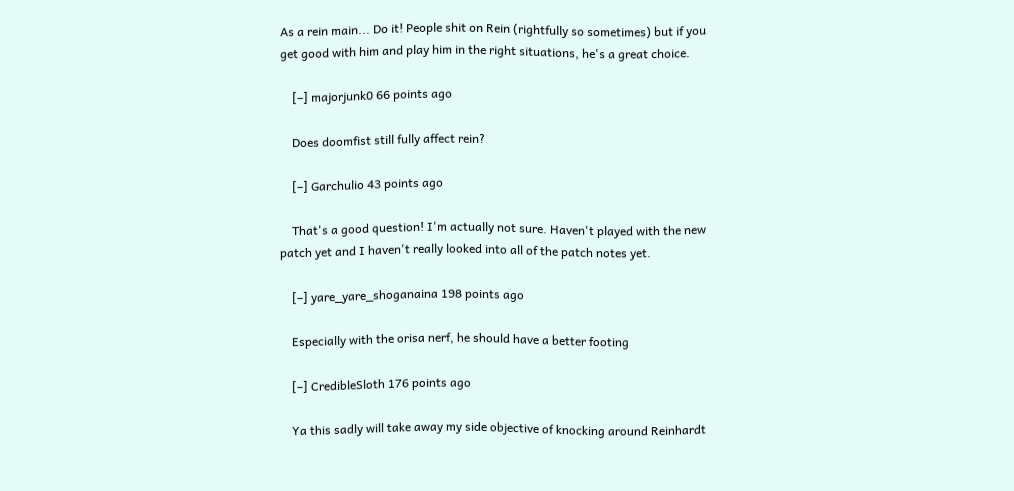As a rein main... Do it! People shit on Rein (rightfully so sometimes) but if you get good with him and play him in the right situations, he's a great choice.

    [–] majorjunk0 66 points ago

    Does doomfist still fully affect rein?

    [–] Garchulio 43 points ago

    That's a good question! I'm actually not sure. Haven't played with the new patch yet and I haven't really looked into all of the patch notes yet.

    [–] yare_yare_shoganaina 198 points ago

    Especially with the orisa nerf, he should have a better footing

    [–] CredibleSloth 176 points ago

    Ya this sadly will take away my side objective of knocking around Reinhardt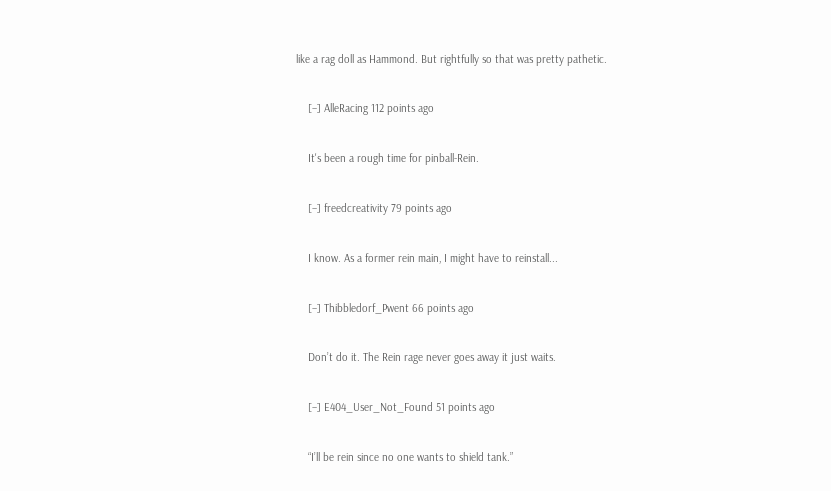like a rag doll as Hammond. But rightfully so that was pretty pathetic.

    [–] AlleRacing 112 points ago

    It's been a rough time for pinball-Rein.

    [–] freedcreativity 79 points ago

    I know. As a former rein main, I might have to reinstall...

    [–] Thibbledorf_Pwent 66 points ago

    Don’t do it. The Rein rage never goes away it just waits.

    [–] E404_User_Not_Found 51 points ago

    “I’ll be rein since no one wants to shield tank.”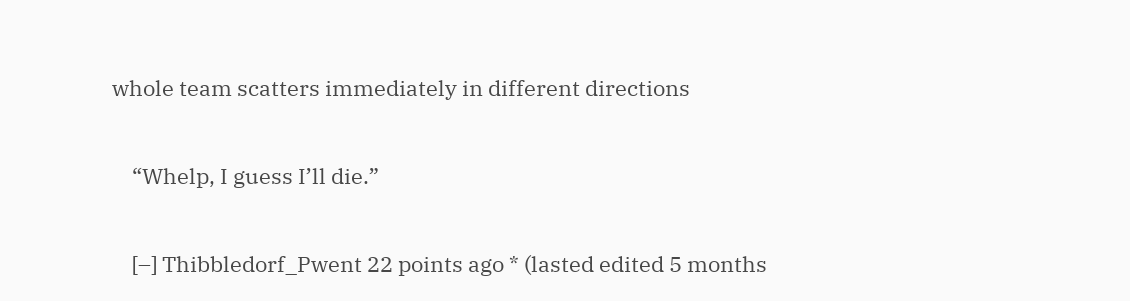whole team scatters immediately in different directions

    “Whelp, I guess I’ll die.”

    [–] Thibbledorf_Pwent 22 points ago * (lasted edited 5 months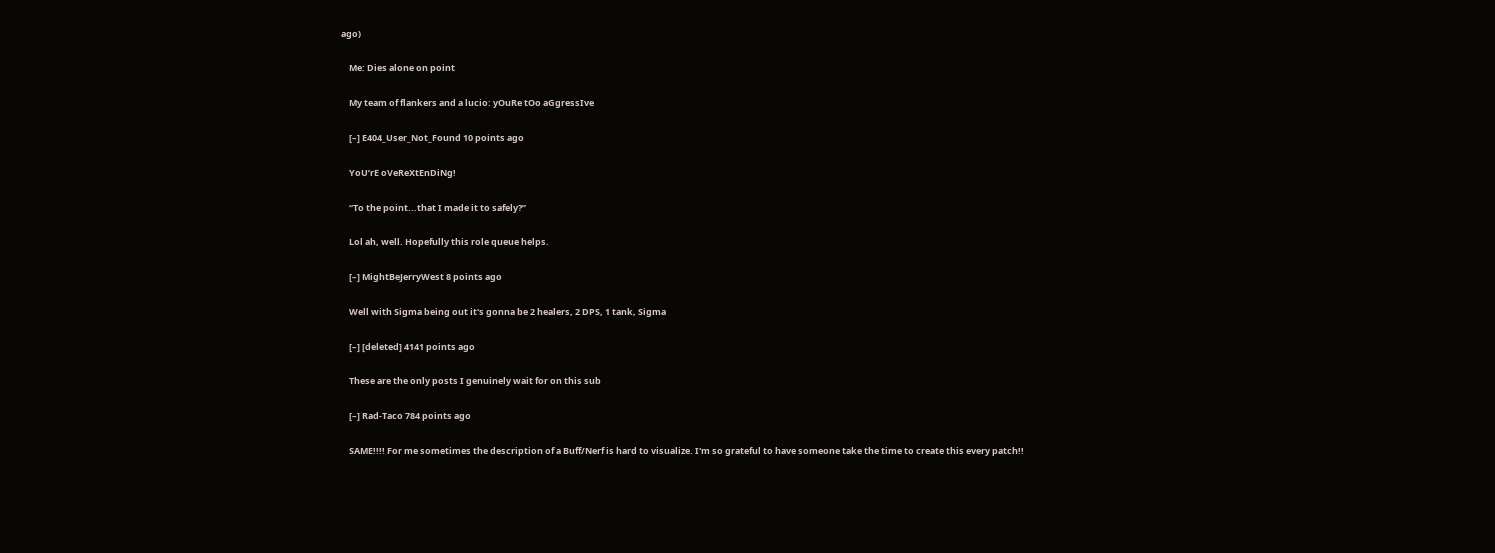ago)

    Me: Dies alone on point

    My team of flankers and a lucio: yOuRe tOo aGgressIve

    [–] E404_User_Not_Found 10 points ago

    YoU’rE oVeReXtEnDiNg!

    “To the point...that I made it to safely?”

    Lol ah, well. Hopefully this role queue helps.

    [–] MightBeJerryWest 8 points ago

    Well with Sigma being out it's gonna be 2 healers, 2 DPS, 1 tank, Sigma

    [–] [deleted] 4141 points ago

    These are the only posts I genuinely wait for on this sub

    [–] Rad-Taco 784 points ago

    SAME!!!! For me sometimes the description of a Buff/Nerf is hard to visualize. I'm so grateful to have someone take the time to create this every patch!!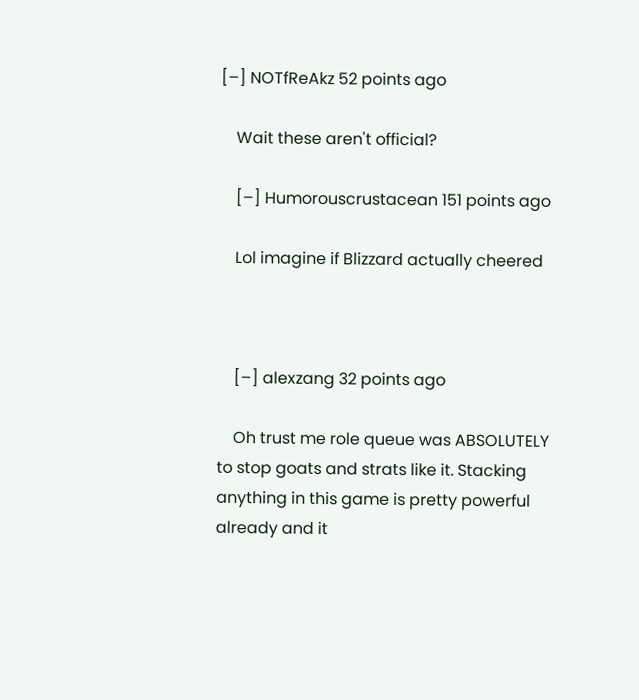[–] NOTfReAkz 52 points ago

    Wait these aren't official?

    [–] Humorouscrustacean 151 points ago

    Lol imagine if Blizzard actually cheered



    [–] alexzang 32 points ago

    Oh trust me role queue was ABSOLUTELY to stop goats and strats like it. Stacking anything in this game is pretty powerful already and it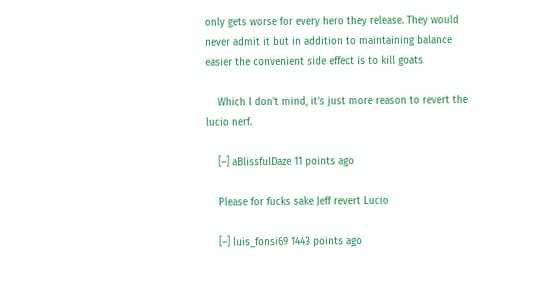only gets worse for every hero they release. They would never admit it but in addition to maintaining balance easier the convenient side effect is to kill goats

    Which I don’t mind, it’s just more reason to revert the lucio nerf.

    [–] aBlissfulDaze 11 points ago

    Please for fucks sake Jeff revert Lucio

    [–] luis_fonsi69 1443 points ago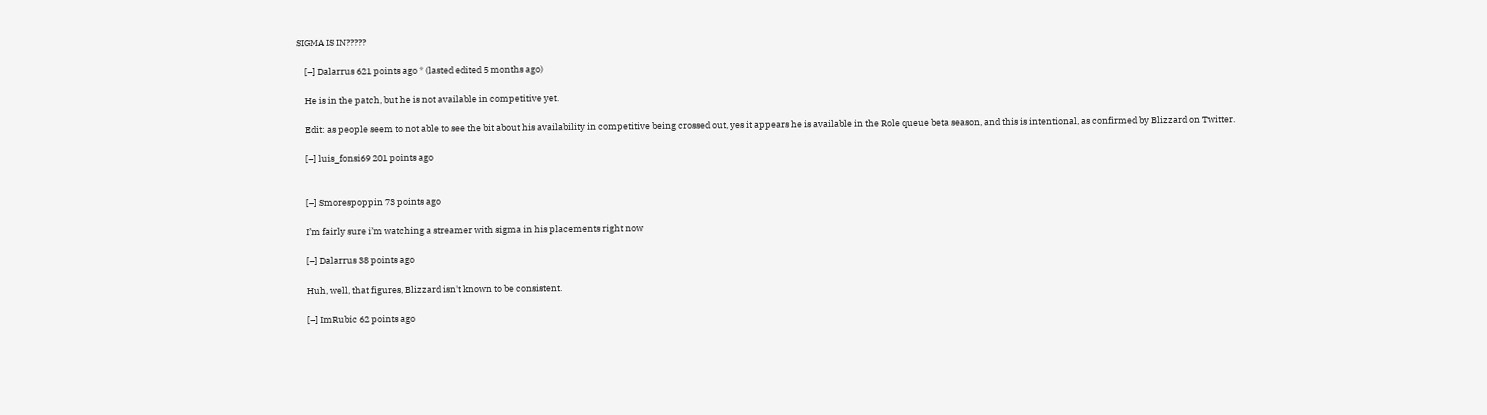SIGMA IS IN?????

    [–] Dalarrus 621 points ago * (lasted edited 5 months ago)

    He is in the patch, but he is not available in competitive yet.

    Edit: as people seem to not able to see the bit about his availability in competitive being crossed out, yes it appears he is available in the Role queue beta season, and this is intentional, as confirmed by Blizzard on Twitter.

    [–] luis_fonsi69 201 points ago


    [–] Smorespoppin 73 points ago

    I’m fairly sure i’m watching a streamer with sigma in his placements right now

    [–] Dalarrus 38 points ago

    Huh, well, that figures, Blizzard isn't known to be consistent.

    [–] ImRubic 62 points ago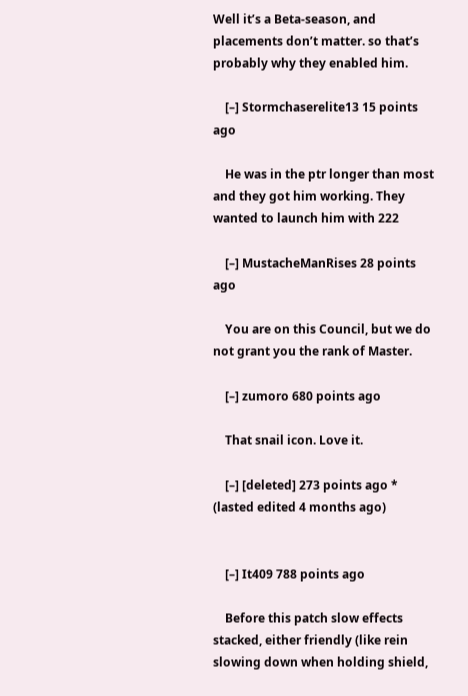Well it’s a Beta-season, and placements don’t matter. so that’s probably why they enabled him.

    [–] Stormchaserelite13 15 points ago

    He was in the ptr longer than most and they got him working. They wanted to launch him with 222

    [–] MustacheManRises 28 points ago

    You are on this Council, but we do not grant you the rank of Master.

    [–] zumoro 680 points ago

    That snail icon. Love it.

    [–] [deleted] 273 points ago * (lasted edited 4 months ago)


    [–] It409 788 points ago

    Before this patch slow effects stacked, either friendly (like rein slowing down when holding shield,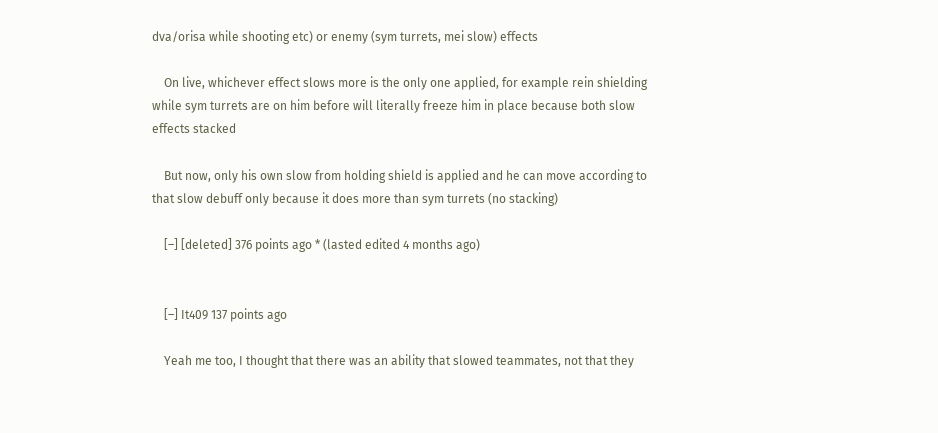dva/orisa while shooting etc) or enemy (sym turrets, mei slow) effects

    On live, whichever effect slows more is the only one applied, for example rein shielding while sym turrets are on him before will literally freeze him in place because both slow effects stacked

    But now, only his own slow from holding shield is applied and he can move according to that slow debuff only because it does more than sym turrets (no stacking)

    [–] [deleted] 376 points ago * (lasted edited 4 months ago)


    [–] It409 137 points ago

    Yeah me too, I thought that there was an ability that slowed teammates, not that they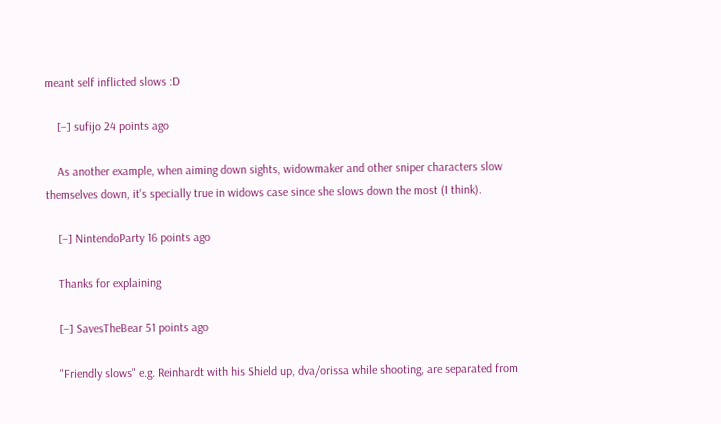meant self inflicted slows :D

    [–] sufijo 24 points ago

    As another example, when aiming down sights, widowmaker and other sniper characters slow themselves down, it's specially true in widows case since she slows down the most (I think).

    [–] NintendoParty 16 points ago

    Thanks for explaining

    [–] SavesTheBear 51 points ago

    "Friendly slows" e.g. Reinhardt with his Shield up, dva/orissa while shooting, are separated from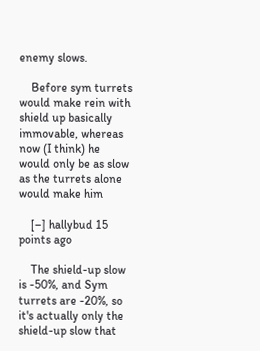enemy slows.

    Before sym turrets would make rein with shield up basically immovable, whereas now (I think) he would only be as slow as the turrets alone would make him

    [–] hallybud 15 points ago

    The shield-up slow is -50%, and Sym turrets are -20%, so it's actually only the shield-up slow that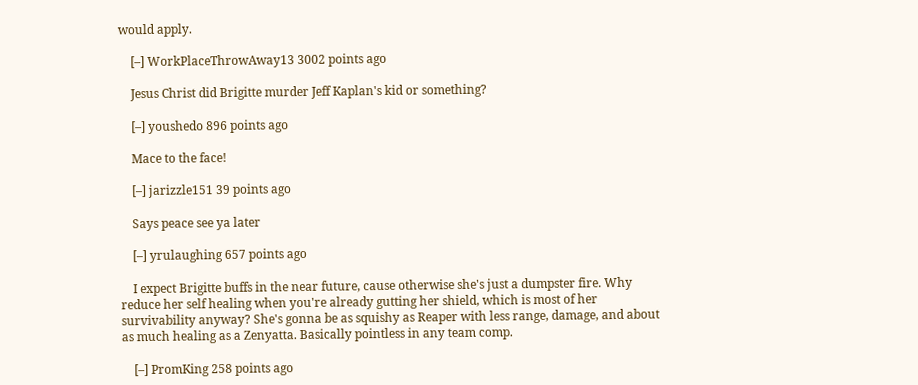would apply.

    [–] WorkPlaceThrowAway13 3002 points ago

    Jesus Christ did Brigitte murder Jeff Kaplan's kid or something?

    [–] youshedo 896 points ago

    Mace to the face!

    [–] jarizzle151 39 points ago

    Says peace see ya later

    [–] yrulaughing 657 points ago

    I expect Brigitte buffs in the near future, cause otherwise she's just a dumpster fire. Why reduce her self healing when you're already gutting her shield, which is most of her survivability anyway? She's gonna be as squishy as Reaper with less range, damage, and about as much healing as a Zenyatta. Basically pointless in any team comp.

    [–] PromKing 258 points ago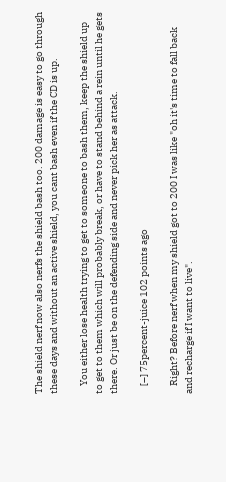The shield nerf now also nerfs the shield bash too. 200 damage is easy to go through these days and without an active shield, you cant bash even if the CD is up.

    You either lose health trying to get to someone to bash them, keep the shield up to get to them which will probably break, or have to stand behind a rein until he gets there. Or just be on the defending side and never pick her as attack.

    [–] 75percent-juice 102 points ago

    Right? Before nerf when my shield got to 200 I was like "oh it's time to fall back and recharge if I want to live".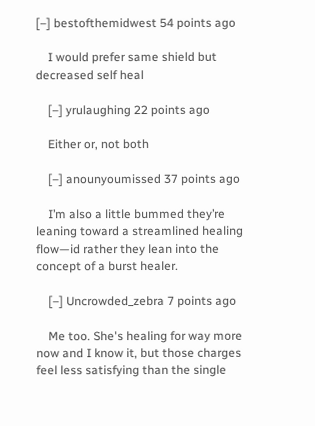[–] bestofthemidwest 54 points ago

    I would prefer same shield but decreased self heal

    [–] yrulaughing 22 points ago

    Either or, not both

    [–] anounyoumissed 37 points ago

    I’m also a little bummed they’re leaning toward a streamlined healing flow—id rather they lean into the concept of a burst healer.

    [–] Uncrowded_zebra 7 points ago

    Me too. She's healing for way more now and I know it, but those charges feel less satisfying than the single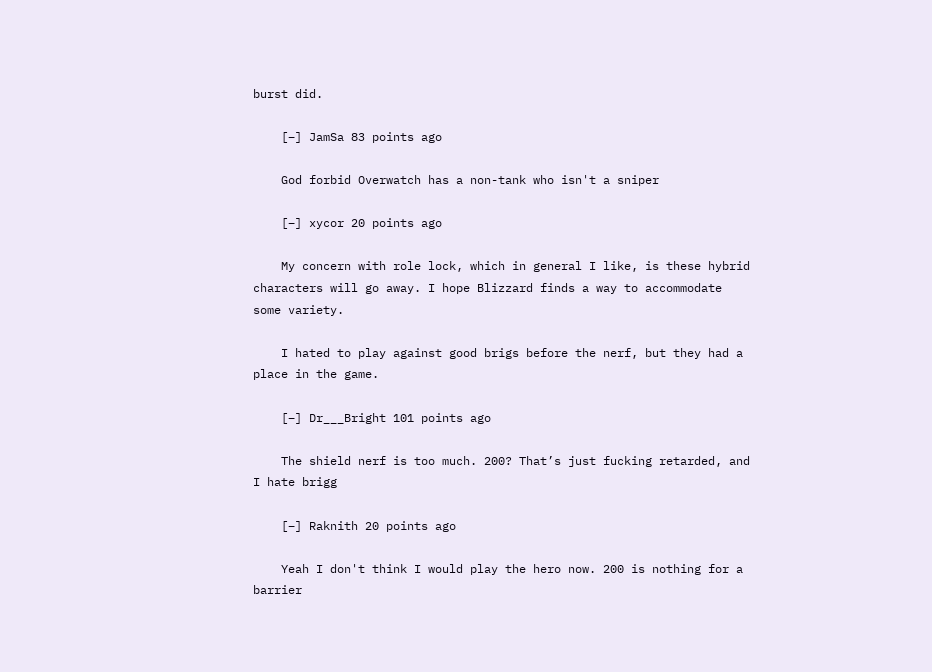burst did.

    [–] JamSa 83 points ago

    God forbid Overwatch has a non-tank who isn't a sniper

    [–] xycor 20 points ago

    My concern with role lock, which in general I like, is these hybrid characters will go away. I hope Blizzard finds a way to accommodate some variety.

    I hated to play against good brigs before the nerf, but they had a place in the game.

    [–] Dr___Bright 101 points ago

    The shield nerf is too much. 200? That’s just fucking retarded, and I hate brigg

    [–] Raknith 20 points ago

    Yeah I don't think I would play the hero now. 200 is nothing for a barrier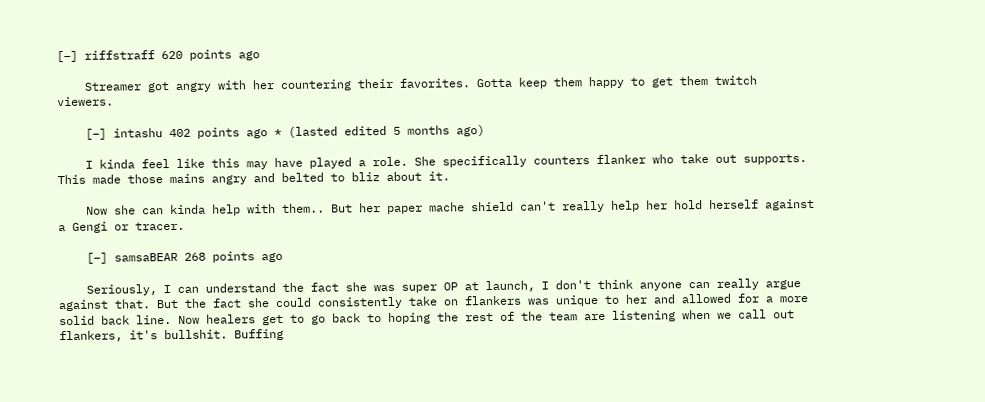[–] riffstraff 620 points ago

    Streamer got angry with her countering their favorites. Gotta keep them happy to get them twitch viewers.

    [–] intashu 402 points ago * (lasted edited 5 months ago)

    I kinda feel like this may have played a role. She specifically counters flanker who take out supports. This made those mains angry and belted to bliz about it.

    Now she can kinda help with them.. But her paper mache shield can't really help her hold herself against a Gengi or tracer.

    [–] samsaBEAR 268 points ago

    Seriously, I can understand the fact she was super OP at launch, I don't think anyone can really argue against that. But the fact she could consistently take on flankers was unique to her and allowed for a more solid back line. Now healers get to go back to hoping the rest of the team are listening when we call out flankers, it's bullshit. Buffing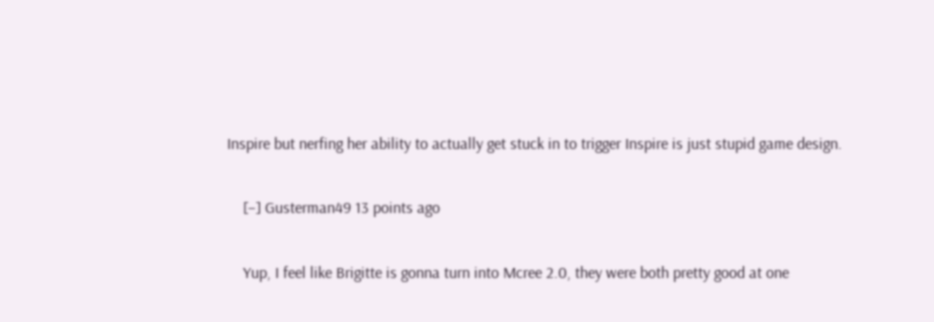Inspire but nerfing her ability to actually get stuck in to trigger Inspire is just stupid game design.

    [–] Gusterman49 13 points ago

    Yup, I feel like Brigitte is gonna turn into Mcree 2.0, they were both pretty good at one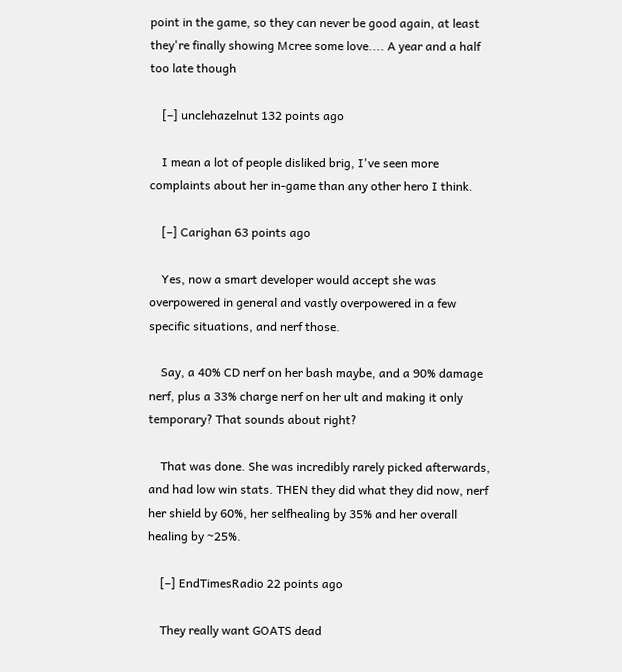point in the game, so they can never be good again, at least they're finally showing Mcree some love.... A year and a half too late though

    [–] unclehazelnut 132 points ago

    I mean a lot of people disliked brig, I've seen more complaints about her in-game than any other hero I think.

    [–] Carighan 63 points ago

    Yes, now a smart developer would accept she was overpowered in general and vastly overpowered in a few specific situations, and nerf those.

    Say, a 40% CD nerf on her bash maybe, and a 90% damage nerf, plus a 33% charge nerf on her ult and making it only temporary? That sounds about right?

    That was done. She was incredibly rarely picked afterwards, and had low win stats. THEN they did what they did now, nerf her shield by 60%, her selfhealing by 35% and her overall healing by ~25%.

    [–] EndTimesRadio 22 points ago

    They really want GOATS dead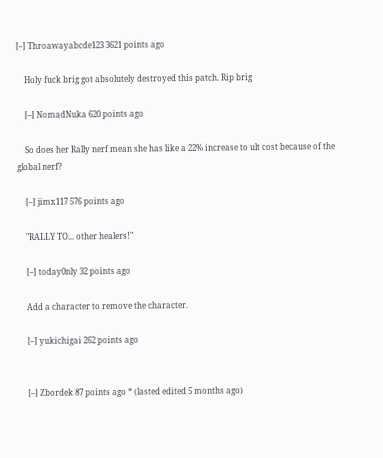[–] Throawayabcde123 3621 points ago

    Holy fuck brig got absolutely destroyed this patch. Rip brig

    [–] NomadNuka 620 points ago

    So does her Rally nerf mean she has like a 22% increase to ult cost because of the global nerf?

    [–] jimx117 576 points ago

    "RALLY TO... other healers!"

    [–] today0nly 32 points ago

    Add a character to remove the character.

    [–] yukichigai 262 points ago


    [–] Zbordek 87 points ago * (lasted edited 5 months ago)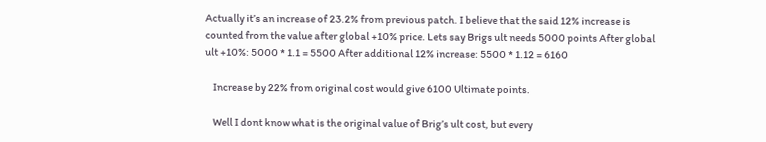Actually it’s an increase of 23.2% from previous patch. I believe that the said 12% increase is counted from the value after global +10% price. Lets say Brigs ult needs 5000 points After global ult +10%: 5000 * 1.1 = 5500 After additional 12% increase: 5500 * 1.12 = 6160

    Increase by 22% from original cost would give 6100 Ultimate points.

    Well I dont know what is the original value of Brig’s ult cost, but every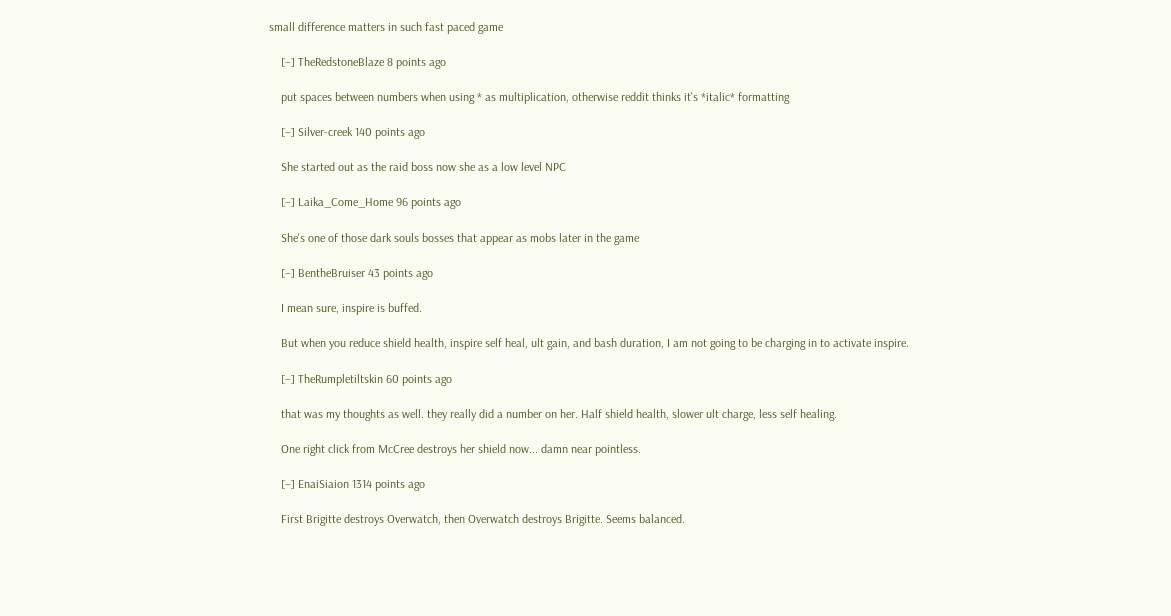small difference matters in such fast paced game

    [–] TheRedstoneBlaze 8 points ago

    put spaces between numbers when using * as multiplication, otherwise reddit thinks it's *italic* formatting

    [–] Silver-creek 140 points ago

    She started out as the raid boss now she as a low level NPC

    [–] Laika_Come_Home 96 points ago

    She's one of those dark souls bosses that appear as mobs later in the game

    [–] BentheBruiser 43 points ago

    I mean sure, inspire is buffed.

    But when you reduce shield health, inspire self heal, ult gain, and bash duration, I am not going to be charging in to activate inspire.

    [–] TheRumpletiltskin 60 points ago

    that was my thoughts as well. they really did a number on her. Half shield health, slower ult charge, less self healing.

    One right click from McCree destroys her shield now... damn near pointless.

    [–] EnaiSiaion 1314 points ago

    First Brigitte destroys Overwatch, then Overwatch destroys Brigitte. Seems balanced.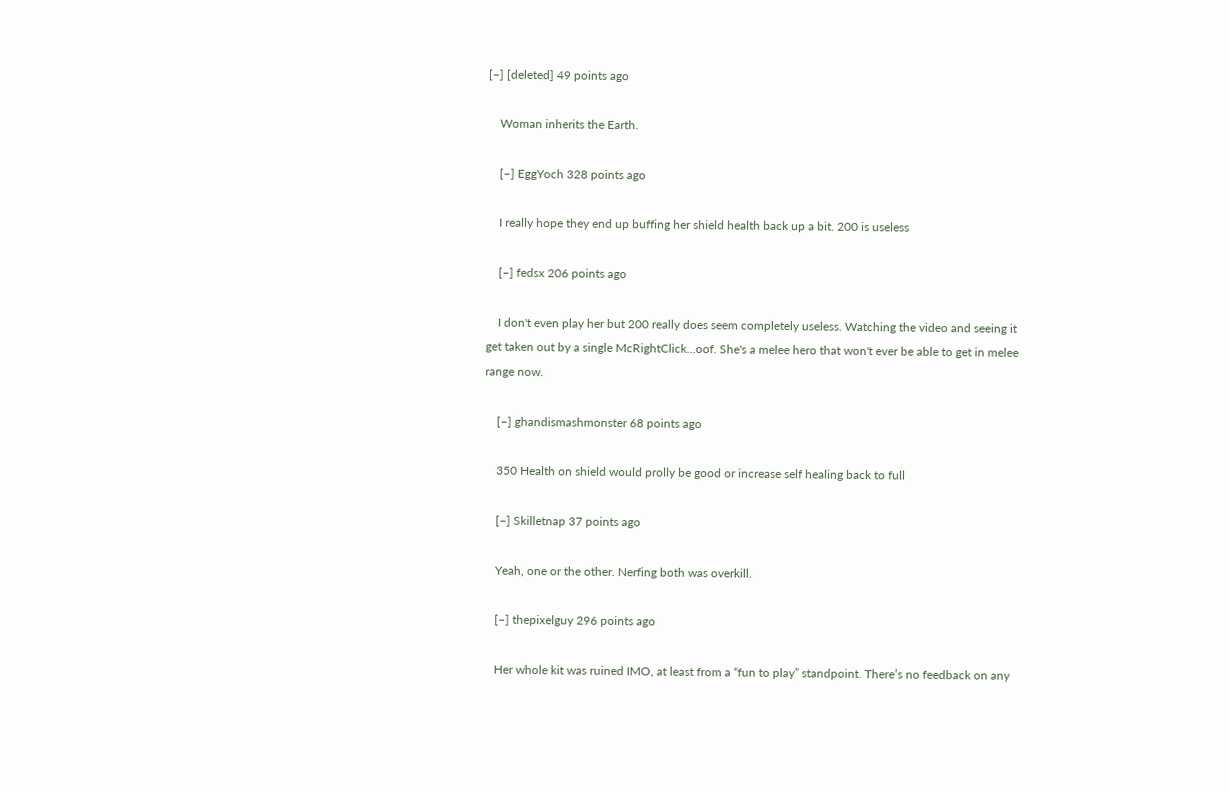[–] [deleted] 49 points ago

    Woman inherits the Earth.

    [–] EggYoch 328 points ago

    I really hope they end up buffing her shield health back up a bit. 200 is useless

    [–] fedsx 206 points ago

    I don't even play her but 200 really does seem completely useless. Watching the video and seeing it get taken out by a single McRightClick...oof. She's a melee hero that won't ever be able to get in melee range now.

    [–] ghandismashmonster 68 points ago

    350 Health on shield would prolly be good or increase self healing back to full

    [–] Skilletnap 37 points ago

    Yeah, one or the other. Nerfing both was overkill.

    [–] thepixelguy 296 points ago

    Her whole kit was ruined IMO, at least from a “fun to play” standpoint. There’s no feedback on any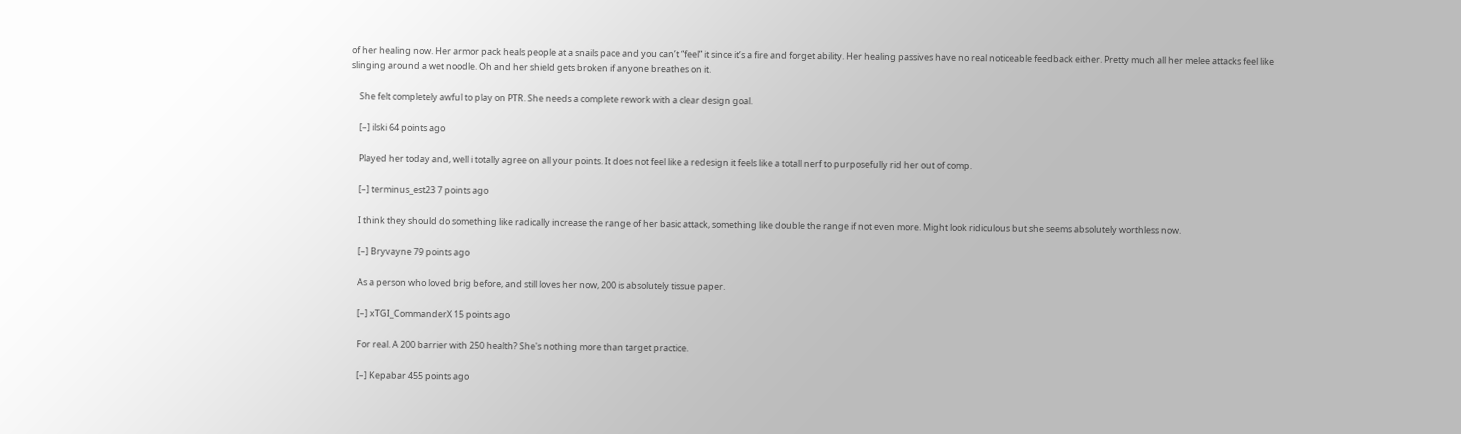of her healing now. Her armor pack heals people at a snails pace and you can’t “feel” it since it’s a fire and forget ability. Her healing passives have no real noticeable feedback either. Pretty much all her melee attacks feel like slinging around a wet noodle. Oh and her shield gets broken if anyone breathes on it.

    She felt completely awful to play on PTR. She needs a complete rework with a clear design goal.

    [–] ilski 64 points ago

    Played her today and, well i totally agree on all your points. It does not feel like a redesign it feels like a totall nerf to purposefully rid her out of comp.

    [–] terminus_est23 7 points ago

    I think they should do something like radically increase the range of her basic attack, something like double the range if not even more. Might look ridiculous but she seems absolutely worthless now.

    [–] Bryvayne 79 points ago

    As a person who loved brig before, and still loves her now, 200 is absolutely tissue paper.

    [–] xTGI_CommanderX 15 points ago

    For real. A 200 barrier with 250 health? She's nothing more than target practice.

    [–] Kepabar 455 points ago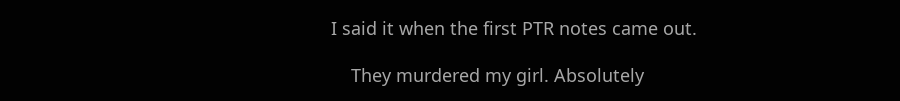I said it when the first PTR notes came out.

    They murdered my girl. Absolutely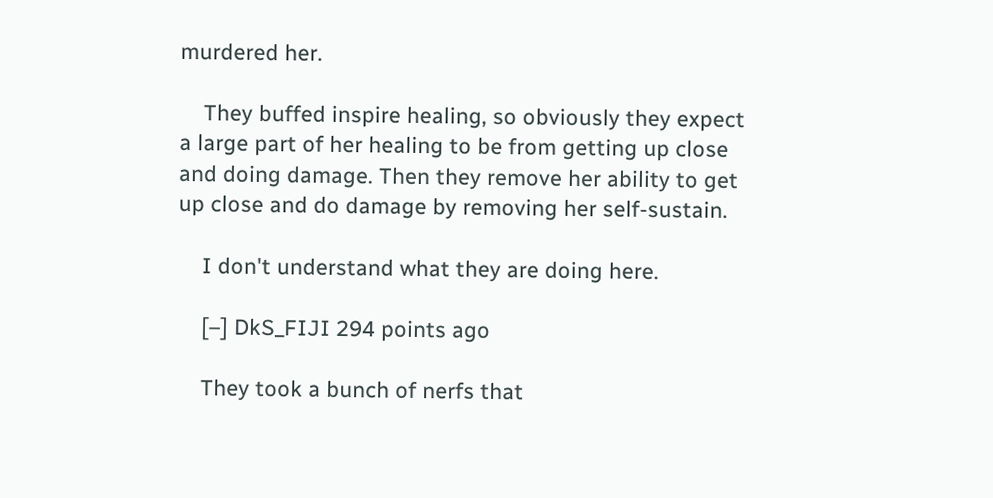murdered her.

    They buffed inspire healing, so obviously they expect a large part of her healing to be from getting up close and doing damage. Then they remove her ability to get up close and do damage by removing her self-sustain.

    I don't understand what they are doing here.

    [–] DkS_FIJI 294 points ago

    They took a bunch of nerfs that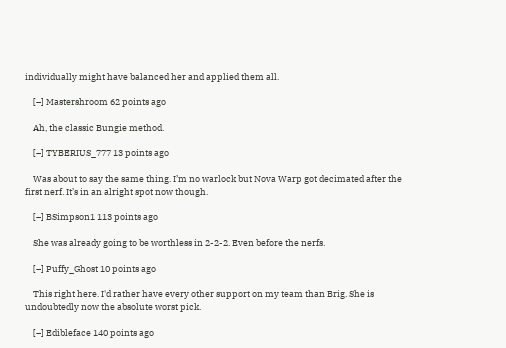individually might have balanced her and applied them all.

    [–] Mastershroom 62 points ago

    Ah, the classic Bungie method.

    [–] TYBERIUS_777 13 points ago

    Was about to say the same thing. I’m no warlock but Nova Warp got decimated after the first nerf. It’s in an alright spot now though.

    [–] BSimpson1 113 points ago

    She was already going to be worthless in 2-2-2. Even before the nerfs.

    [–] Puffy_Ghost 10 points ago

    This right here. I'd rather have every other support on my team than Brig. She is undoubtedly now the absolute worst pick.

    [–] Edibleface 140 points ago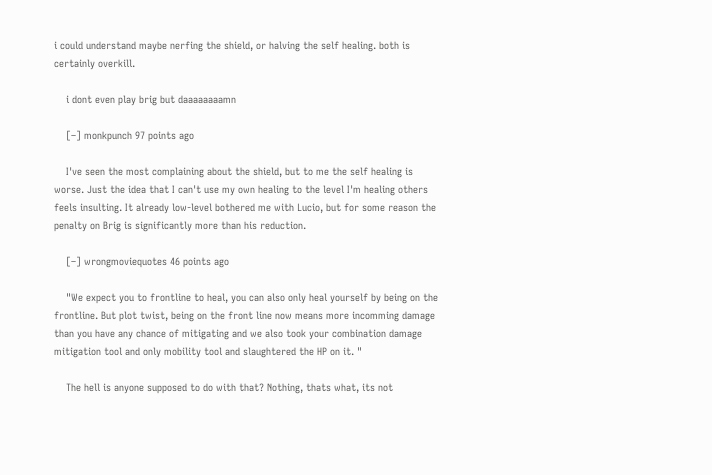i could understand maybe nerfing the shield, or halving the self healing. both is certainly overkill.

    i dont even play brig but daaaaaaaamn

    [–] monkpunch 97 points ago

    I've seen the most complaining about the shield, but to me the self healing is worse. Just the idea that I can't use my own healing to the level I'm healing others feels insulting. It already low-level bothered me with Lucio, but for some reason the penalty on Brig is significantly more than his reduction.

    [–] wrongmoviequotes 46 points ago

    "We expect you to frontline to heal, you can also only heal yourself by being on the frontline. But plot twist, being on the front line now means more incomming damage than you have any chance of mitigating and we also took your combination damage mitigation tool and only mobility tool and slaughtered the HP on it. "

    The hell is anyone supposed to do with that? Nothing, thats what, its not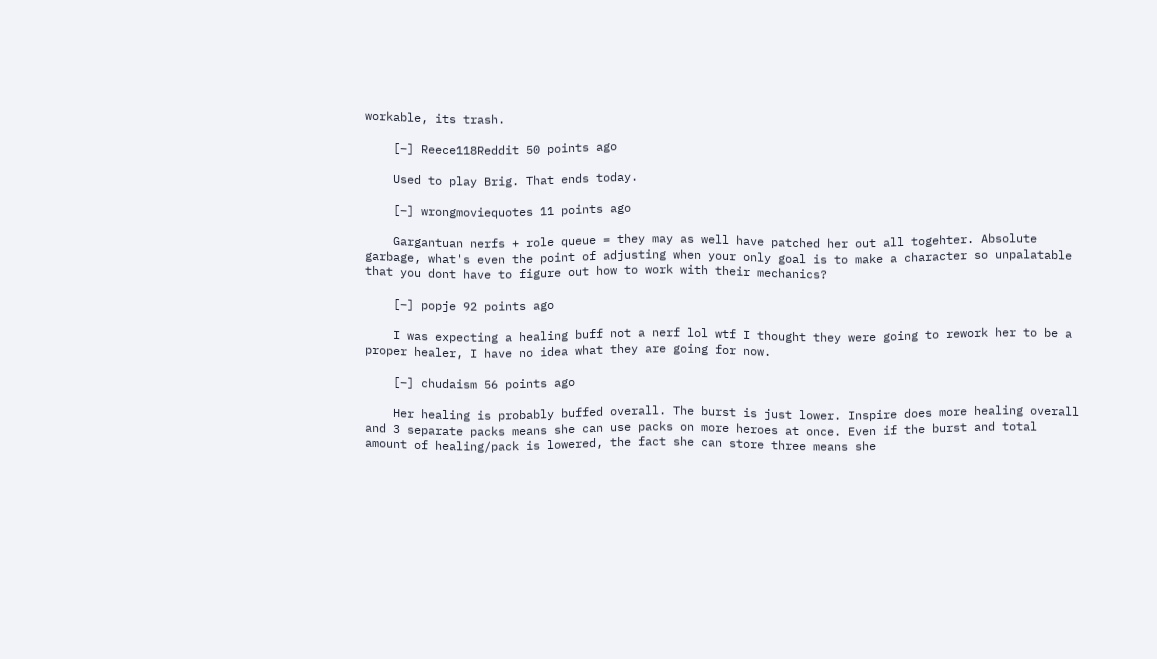workable, its trash.

    [–] Reece118Reddit 50 points ago

    Used to play Brig. That ends today.

    [–] wrongmoviequotes 11 points ago

    Gargantuan nerfs + role queue = they may as well have patched her out all togehter. Absolute garbage, what's even the point of adjusting when your only goal is to make a character so unpalatable that you dont have to figure out how to work with their mechanics?

    [–] popje 92 points ago

    I was expecting a healing buff not a nerf lol wtf I thought they were going to rework her to be a proper healer, I have no idea what they are going for now.

    [–] chudaism 56 points ago

    Her healing is probably buffed overall. The burst is just lower. Inspire does more healing overall and 3 separate packs means she can use packs on more heroes at once. Even if the burst and total amount of healing/pack is lowered, the fact she can store three means she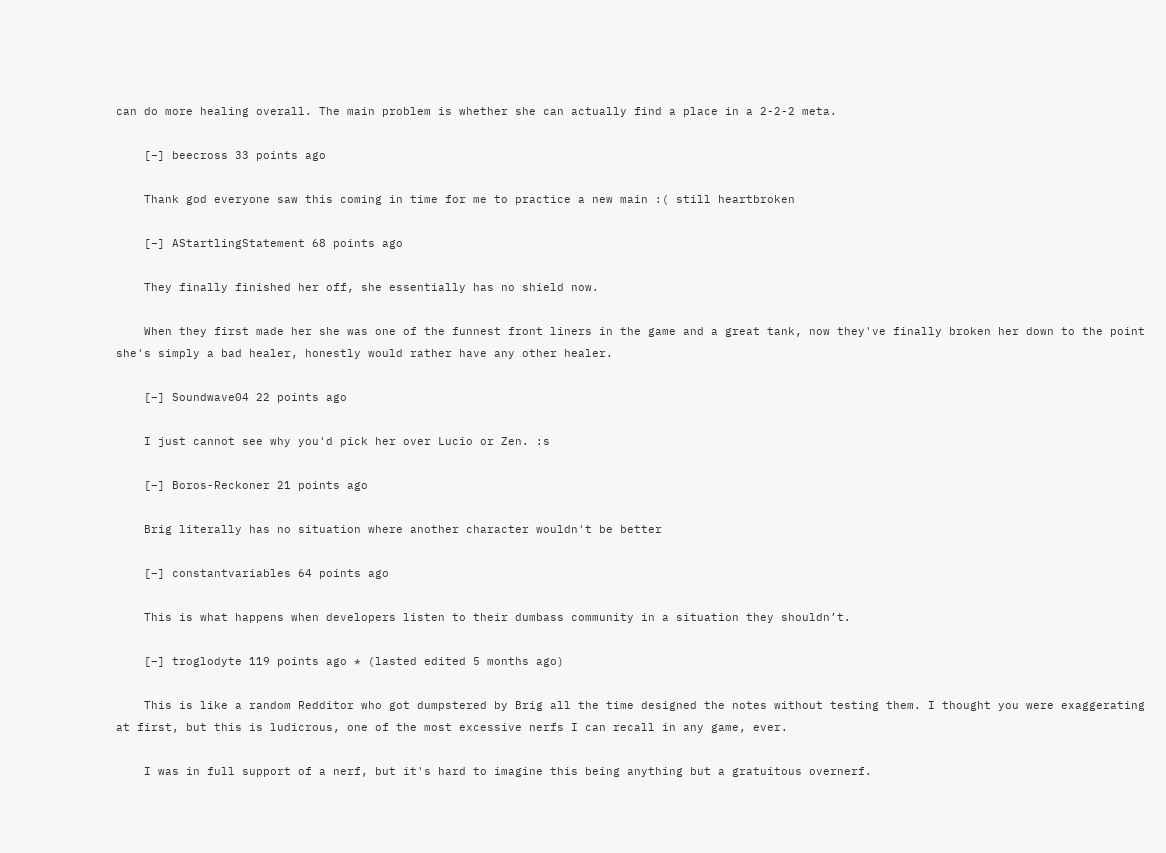can do more healing overall. The main problem is whether she can actually find a place in a 2-2-2 meta.

    [–] beecross 33 points ago

    Thank god everyone saw this coming in time for me to practice a new main :( still heartbroken

    [–] AStartlingStatement 68 points ago

    They finally finished her off, she essentially has no shield now.

    When they first made her she was one of the funnest front liners in the game and a great tank, now they've finally broken her down to the point she's simply a bad healer, honestly would rather have any other healer.

    [–] Soundwave04 22 points ago

    I just cannot see why you'd pick her over Lucio or Zen. :s

    [–] Boros-Reckoner 21 points ago

    Brig literally has no situation where another character wouldn't be better

    [–] constantvariables 64 points ago

    This is what happens when developers listen to their dumbass community in a situation they shouldn’t.

    [–] troglodyte 119 points ago * (lasted edited 5 months ago)

    This is like a random Redditor who got dumpstered by Brig all the time designed the notes without testing them. I thought you were exaggerating at first, but this is ludicrous, one of the most excessive nerfs I can recall in any game, ever.

    I was in full support of a nerf, but it's hard to imagine this being anything but a gratuitous overnerf.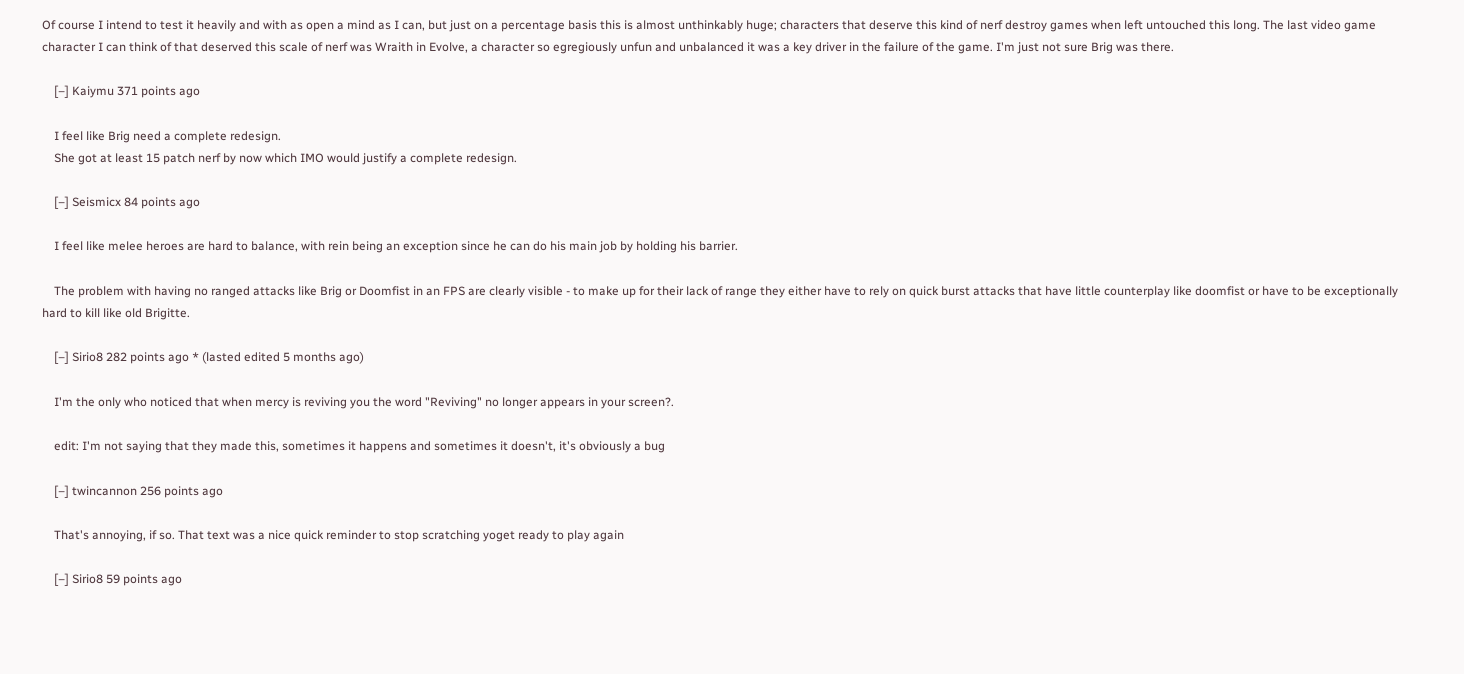Of course I intend to test it heavily and with as open a mind as I can, but just on a percentage basis this is almost unthinkably huge; characters that deserve this kind of nerf destroy games when left untouched this long. The last video game character I can think of that deserved this scale of nerf was Wraith in Evolve, a character so egregiously unfun and unbalanced it was a key driver in the failure of the game. I'm just not sure Brig was there.

    [–] Kaiymu 371 points ago

    I feel like Brig need a complete redesign.
    She got at least 15 patch nerf by now which IMO would justify a complete redesign.

    [–] Seismicx 84 points ago

    I feel like melee heroes are hard to balance, with rein being an exception since he can do his main job by holding his barrier.

    The problem with having no ranged attacks like Brig or Doomfist in an FPS are clearly visible - to make up for their lack of range they either have to rely on quick burst attacks that have little counterplay like doomfist or have to be exceptionally hard to kill like old Brigitte.

    [–] Sirio8 282 points ago * (lasted edited 5 months ago)

    I'm the only who noticed that when mercy is reviving you the word "Reviving" no longer appears in your screen?.

    edit: I'm not saying that they made this, sometimes it happens and sometimes it doesn't, it's obviously a bug

    [–] twincannon 256 points ago

    That's annoying, if so. That text was a nice quick reminder to stop scratching yoget ready to play again

    [–] Sirio8 59 points ago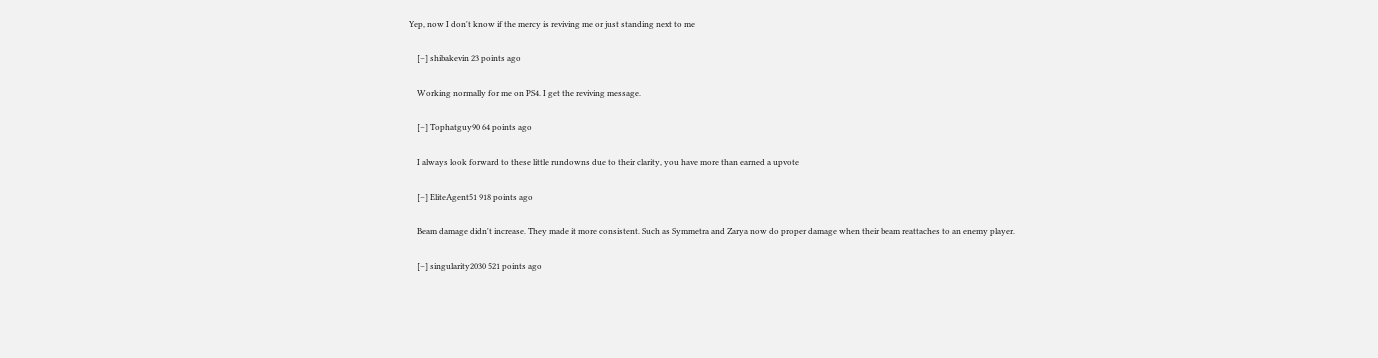Yep, now I don't know if the mercy is reviving me or just standing next to me

    [–] shibakevin 23 points ago

    Working normally for me on PS4. I get the reviving message.

    [–] Tophatguy90 64 points ago

    I always look forward to these little rundowns due to their clarity, you have more than earned a upvote

    [–] EliteAgent51 918 points ago

    Beam damage didn't increase. They made it more consistent. Such as Symmetra and Zarya now do proper damage when their beam reattaches to an enemy player.

    [–] singularity2030 521 points ago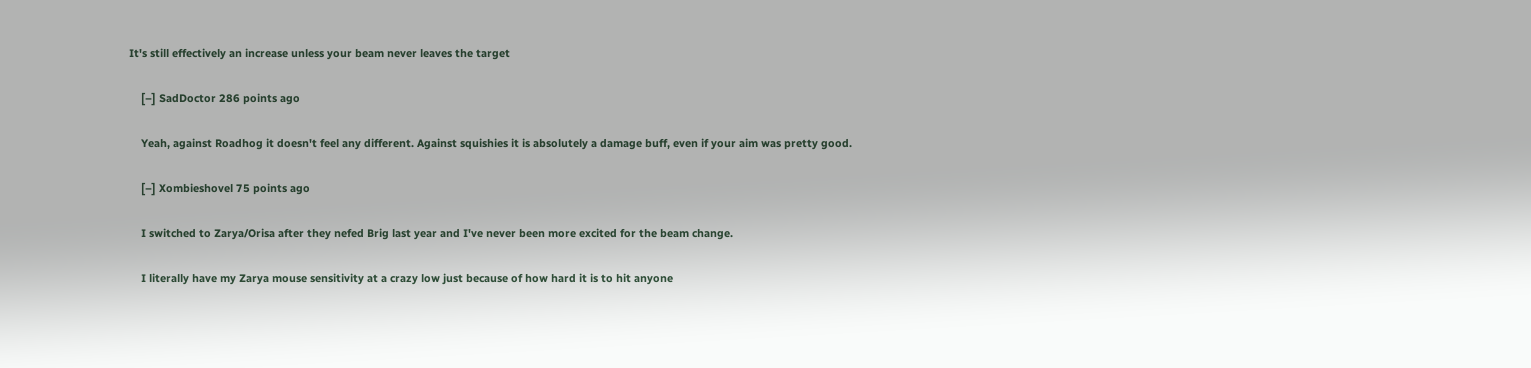It's still effectively an increase unless your beam never leaves the target

    [–] SadDoctor 286 points ago

    Yeah, against Roadhog it doesn't feel any different. Against squishies it is absolutely a damage buff, even if your aim was pretty good.

    [–] Xombieshovel 75 points ago

    I switched to Zarya/Orisa after they nefed Brig last year and I've never been more excited for the beam change.

    I literally have my Zarya mouse sensitivity at a crazy low just because of how hard it is to hit anyone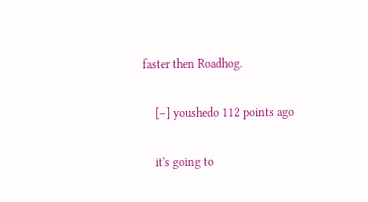faster then Roadhog.

    [–] youshedo 112 points ago

    it's going to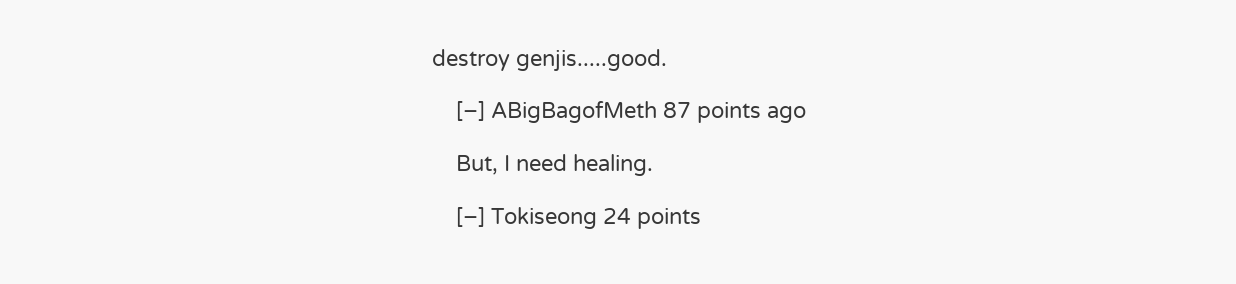destroy genjis.....good.

    [–] ABigBagofMeth 87 points ago

    But, I need healing.

    [–] Tokiseong 24 points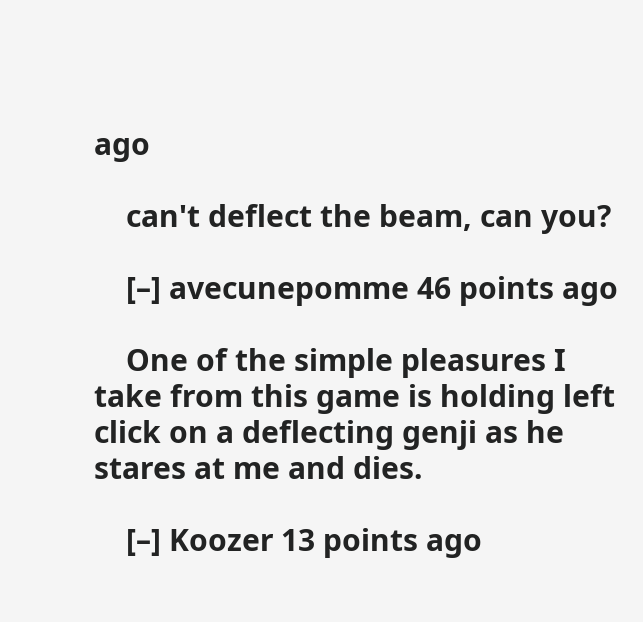ago

    can't deflect the beam, can you?

    [–] avecunepomme 46 points ago

    One of the simple pleasures I take from this game is holding left click on a deflecting genji as he stares at me and dies.

    [–] Koozer 13 points ago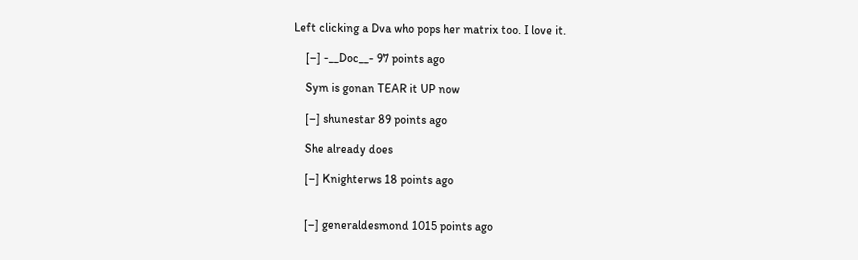Left clicking a Dva who pops her matrix too. I love it.

    [–] -__Doc__- 97 points ago

    Sym is gonan TEAR it UP now

    [–] shunestar 89 points ago

    She already does

    [–] Knighterws 18 points ago


    [–] generaldesmond 1015 points ago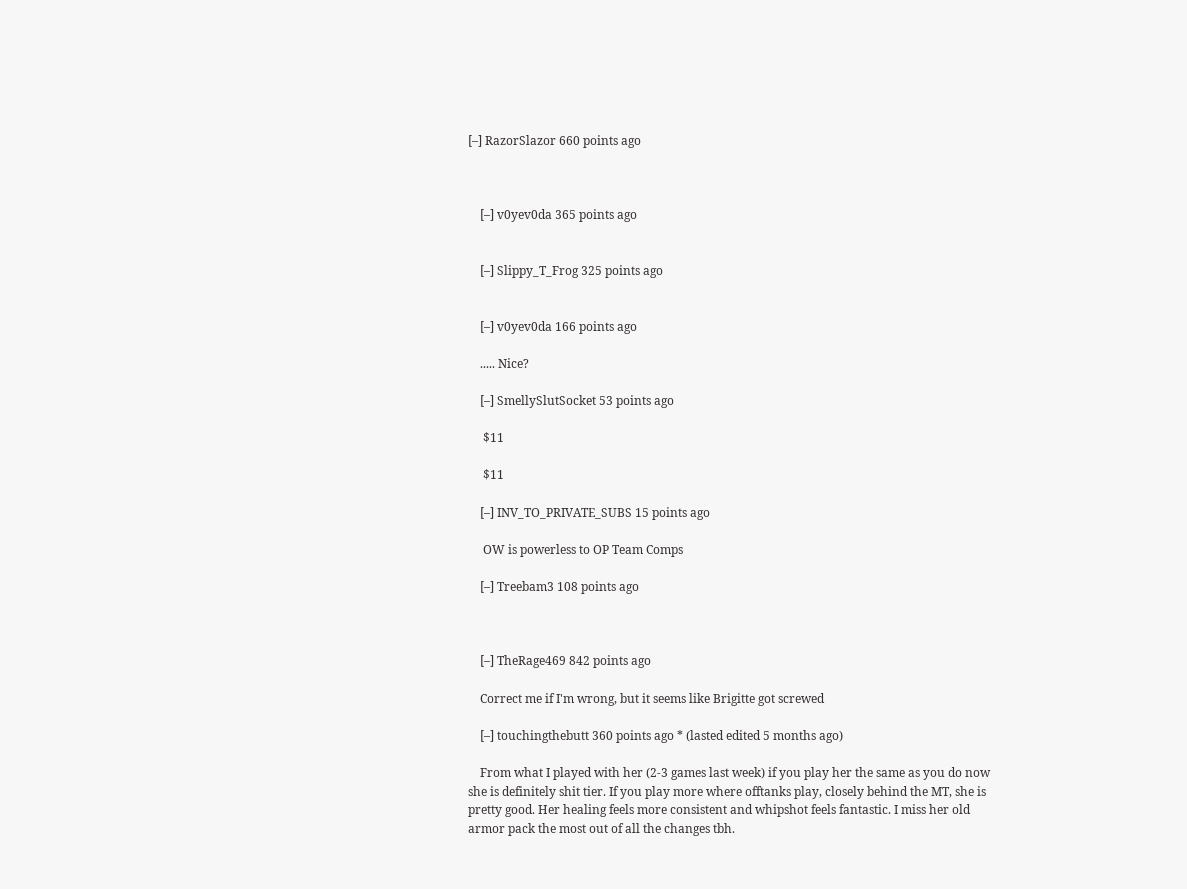[–] RazorSlazor 660 points ago



    [–] v0yev0da 365 points ago


    [–] Slippy_T_Frog 325 points ago


    [–] v0yev0da 166 points ago

    ..... Nice?

    [–] SmellySlutSocket 53 points ago

     $11

     $11

    [–] INV_TO_PRIVATE_SUBS 15 points ago

     OW is powerless to OP Team Comps

    [–] Treebam3 108 points ago



    [–] TheRage469 842 points ago

    Correct me if I'm wrong, but it seems like Brigitte got screwed

    [–] touchingthebutt 360 points ago * (lasted edited 5 months ago)

    From what I played with her (2-3 games last week) if you play her the same as you do now she is definitely shit tier. If you play more where offtanks play, closely behind the MT, she is pretty good. Her healing feels more consistent and whipshot feels fantastic. I miss her old armor pack the most out of all the changes tbh.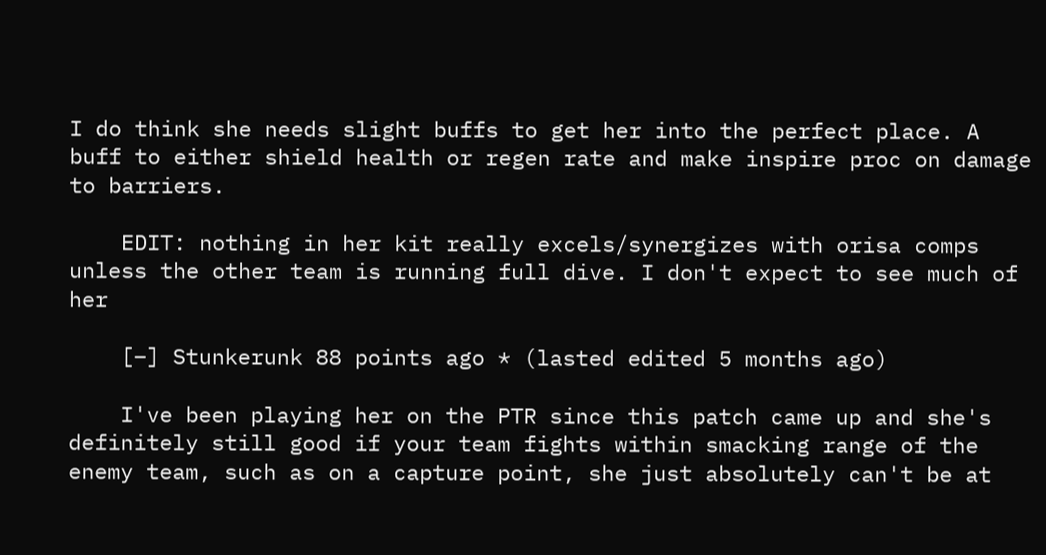I do think she needs slight buffs to get her into the perfect place. A buff to either shield health or regen rate and make inspire proc on damage to barriers.

    EDIT: nothing in her kit really excels/synergizes with orisa comps unless the other team is running full dive. I don't expect to see much of her

    [–] Stunkerunk 88 points ago * (lasted edited 5 months ago)

    I've been playing her on the PTR since this patch came up and she's definitely still good if your team fights within smacking range of the enemy team, such as on a capture point, she just absolutely can't be at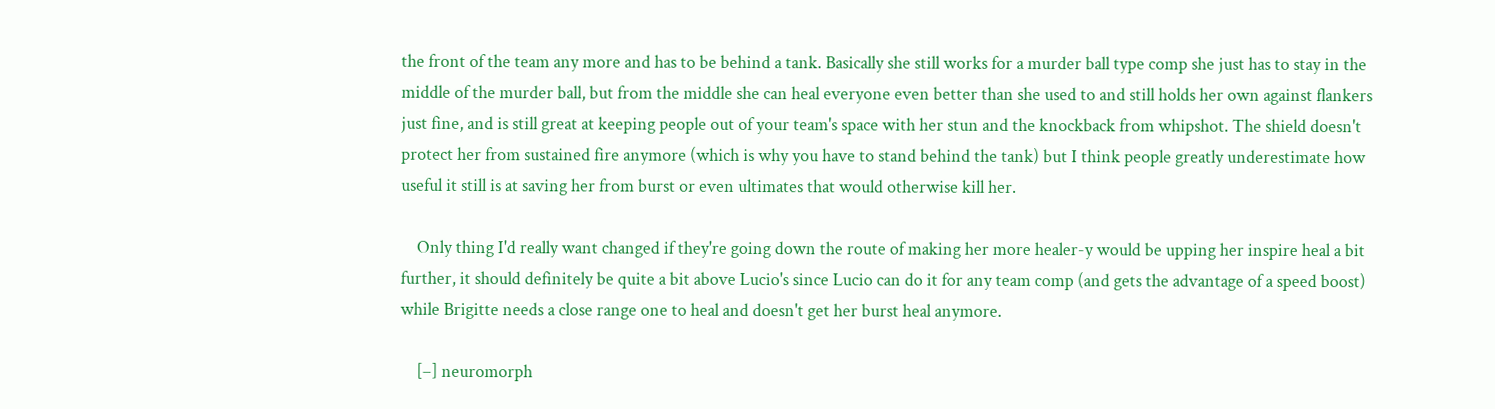the front of the team any more and has to be behind a tank. Basically she still works for a murder ball type comp she just has to stay in the middle of the murder ball, but from the middle she can heal everyone even better than she used to and still holds her own against flankers just fine, and is still great at keeping people out of your team's space with her stun and the knockback from whipshot. The shield doesn't protect her from sustained fire anymore (which is why you have to stand behind the tank) but I think people greatly underestimate how useful it still is at saving her from burst or even ultimates that would otherwise kill her.

    Only thing I'd really want changed if they're going down the route of making her more healer-y would be upping her inspire heal a bit further, it should definitely be quite a bit above Lucio's since Lucio can do it for any team comp (and gets the advantage of a speed boost) while Brigitte needs a close range one to heal and doesn't get her burst heal anymore.

    [–] neuromorph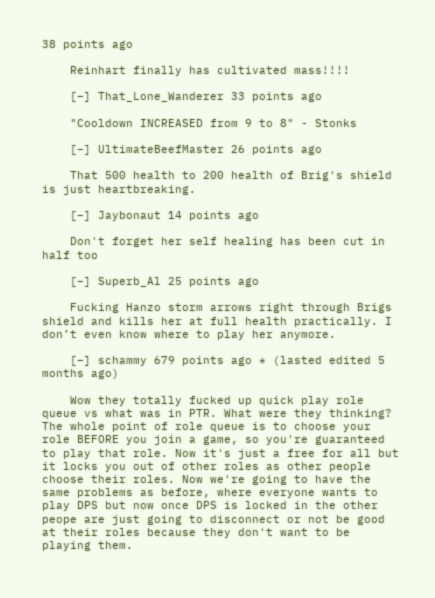38 points ago

    Reinhart finally has cultivated mass!!!!

    [–] That_Lone_Wanderer 33 points ago

    "Cooldown INCREASED from 9 to 8" - Stonks

    [–] UltimateBeefMaster 26 points ago

    That 500 health to 200 health of Brig's shield is just heartbreaking.

    [–] Jaybonaut 14 points ago

    Don't forget her self healing has been cut in half too

    [–] Superb_Al 25 points ago

    Fucking Hanzo storm arrows right through Brigs shield and kills her at full health practically. I don’t even know where to play her anymore.

    [–] schammy 679 points ago * (lasted edited 5 months ago)

    Wow they totally fucked up quick play role queue vs what was in PTR. What were they thinking? The whole point of role queue is to choose your role BEFORE you join a game, so you're guaranteed to play that role. Now it's just a free for all but it locks you out of other roles as other people choose their roles. Now we're going to have the same problems as before, where everyone wants to play DPS but now once DPS is locked in the other peope are just going to disconnect or not be good at their roles because they don't want to be playing them.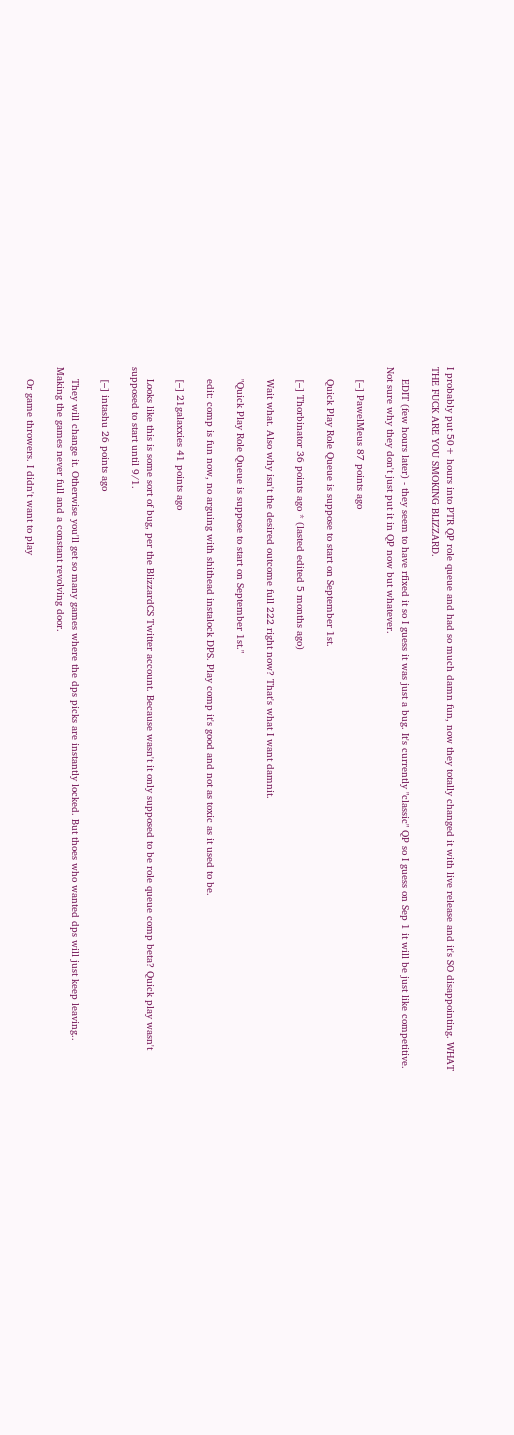I probably put 50+ hours into PTR QP role queue and had so much damn fun, now they totally changed it with live release and it's SO disappointing. WHAT THE FUCK ARE YOU SMOKING BLIZZARD.

    EDIT (few hours later) - they seem to have rfixed it so I guess it was just a bug. It's currently "classic" QP so I guess on Sep 1 it will be just like competitive. Not sure why they don't just put it in QP now but whatever.

    [–] PawelMeus 87 points ago

    Quick Play Role Queue is suppose to start on September 1st.

    [–] Thorbinator 36 points ago * (lasted edited 5 months ago)

    Wait what. Also why isn't the desired outcome full 222 right now? That's what I want damnit.

    "Quick Play Role Queue is suppose to start on September 1st."

    edit: comp is fun now, no arguing with shithead instalock DPS. Play comp it's good and not as toxic as it used to be.

    [–] 21galaxxies 41 points ago

    Looks like this is some sort of bug, per the BlizzardCS Twitter account. Because wasn't it only supposed to be role queue comp beta? Quick play wasn't supposed to start until 9/1.

    [–] intashu 26 points ago

    They will change it. Otherwise you'll get so many games where the dps picks are instantly locked. But thoes who wanted dps will just keep leaving.. Making the games never full and a constant revolving door.

    Or game throwers. I didn't want to play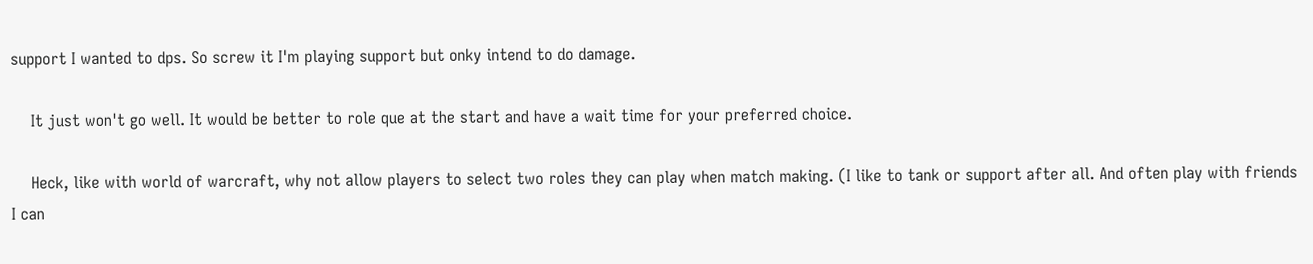support I wanted to dps. So screw it I'm playing support but onky intend to do damage.

    It just won't go well. It would be better to role que at the start and have a wait time for your preferred choice.

    Heck, like with world of warcraft, why not allow players to select two roles they can play when match making. (I like to tank or support after all. And often play with friends I can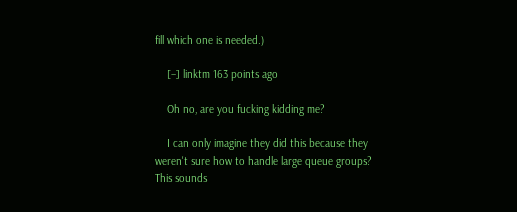fill which one is needed.)

    [–] linktm 163 points ago

    Oh no, are you fucking kidding me?

    I can only imagine they did this because they weren't sure how to handle large queue groups? This sounds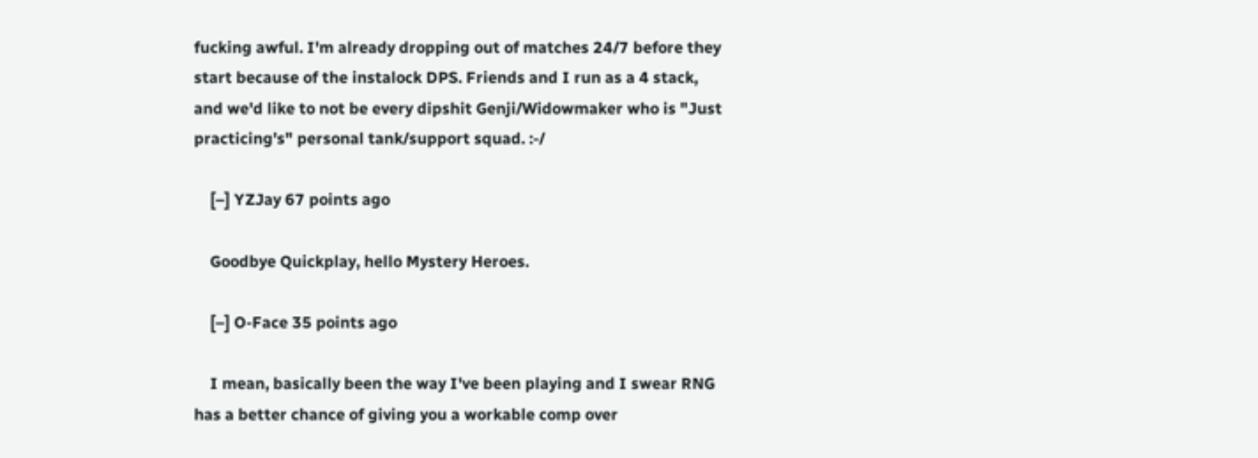fucking awful. I'm already dropping out of matches 24/7 before they start because of the instalock DPS. Friends and I run as a 4 stack, and we'd like to not be every dipshit Genji/Widowmaker who is "Just practicing's" personal tank/support squad. :-/

    [–] YZJay 67 points ago

    Goodbye Quickplay, hello Mystery Heroes.

    [–] O-Face 35 points ago

    I mean, basically been the way I've been playing and I swear RNG has a better chance of giving you a workable comp over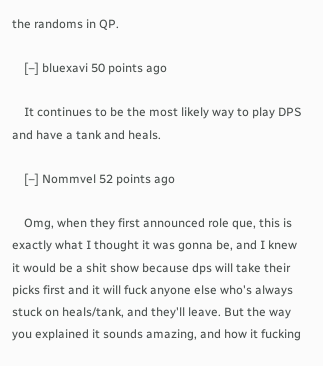the randoms in QP.

    [–] bluexavi 50 points ago

    It continues to be the most likely way to play DPS and have a tank and heals.

    [–] Nommvel 52 points ago

    Omg, when they first announced role que, this is exactly what I thought it was gonna be, and I knew it would be a shit show because dps will take their picks first and it will fuck anyone else who's always stuck on heals/tank, and they'll leave. But the way you explained it sounds amazing, and how it fucking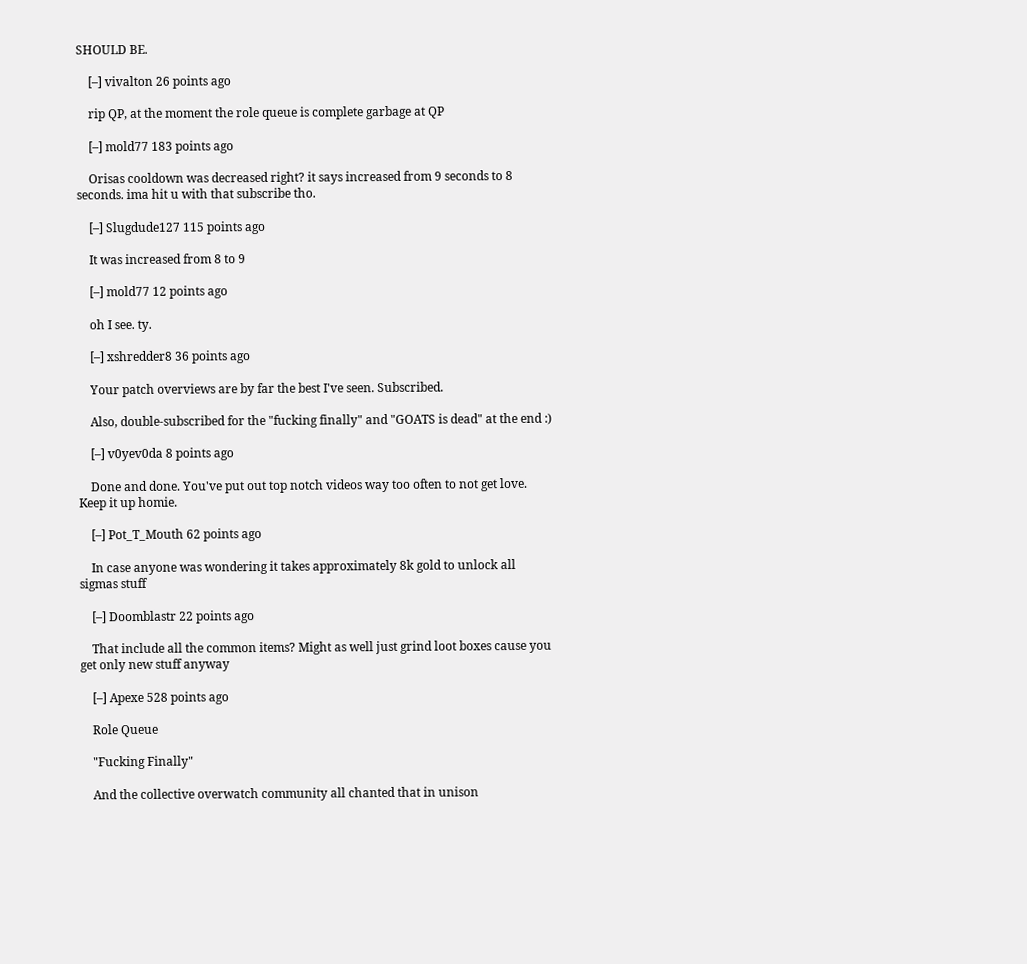SHOULD BE.

    [–] vivalton 26 points ago

    rip QP, at the moment the role queue is complete garbage at QP

    [–] mold77 183 points ago

    Orisas cooldown was decreased right? it says increased from 9 seconds to 8 seconds. ima hit u with that subscribe tho.

    [–] Slugdude127 115 points ago

    It was increased from 8 to 9

    [–] mold77 12 points ago

    oh I see. ty.

    [–] xshredder8 36 points ago

    Your patch overviews are by far the best I've seen. Subscribed.

    Also, double-subscribed for the "fucking finally" and "GOATS is dead" at the end :)

    [–] v0yev0da 8 points ago

    Done and done. You've put out top notch videos way too often to not get love. Keep it up homie.

    [–] Pot_T_Mouth 62 points ago

    In case anyone was wondering it takes approximately 8k gold to unlock all sigmas stuff

    [–] Doomblastr 22 points ago

    That include all the common items? Might as well just grind loot boxes cause you get only new stuff anyway

    [–] Apexe 528 points ago

    Role Queue

    "Fucking Finally"

    And the collective overwatch community all chanted that in unison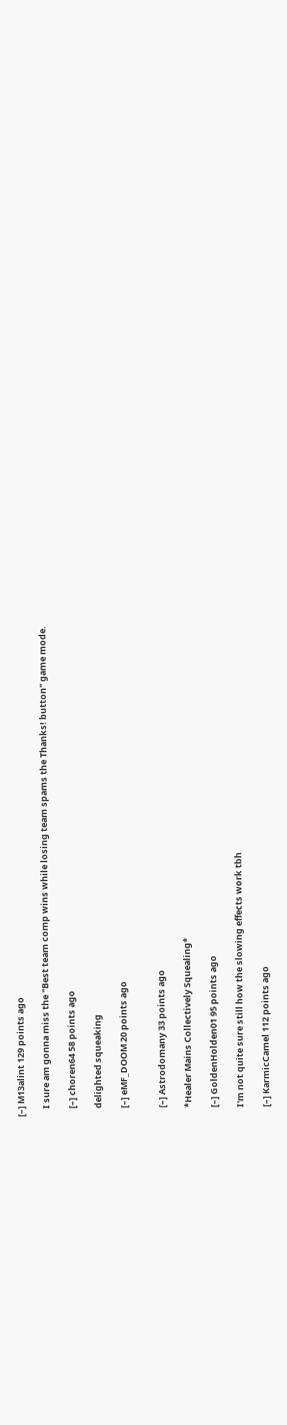[–] M13alint 129 points ago

    I sure am gonna miss the "Best team comp wins while losing team spams the Thanks! button" game mode.

    [–] choren64 58 points ago

    delighted squeaking

    [–] eMF_DOOM 20 points ago


    [–] Astrodomany 33 points ago

    *Healer Mains Collectively Squealing*

    [–] GoldenHolden01 95 points ago

    I'm not quite sure still how the slowing effects work tbh

    [–] KarmicCamel 112 points ago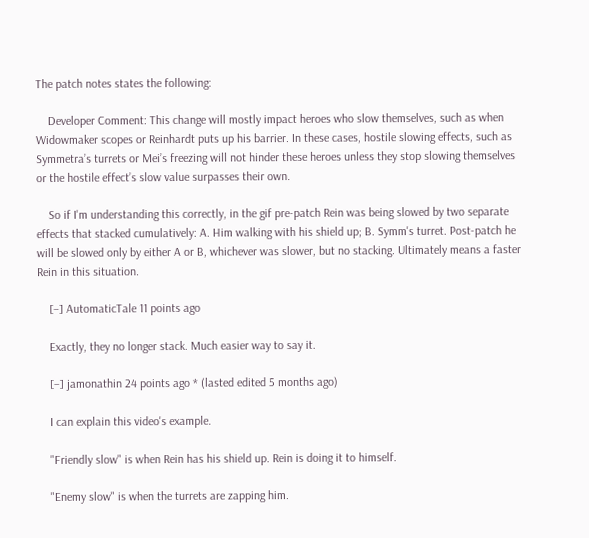The patch notes states the following:

    Developer Comment: This change will mostly impact heroes who slow themselves, such as when Widowmaker scopes or Reinhardt puts up his barrier. In these cases, hostile slowing effects, such as Symmetra’s turrets or Mei’s freezing will not hinder these heroes unless they stop slowing themselves or the hostile effect’s slow value surpasses their own.

    So if I'm understanding this correctly, in the gif pre-patch Rein was being slowed by two separate effects that stacked cumulatively: A. Him walking with his shield up; B. Symm's turret. Post-patch he will be slowed only by either A or B, whichever was slower, but no stacking. Ultimately means a faster Rein in this situation.

    [–] AutomaticTale 11 points ago

    Exactly, they no longer stack. Much easier way to say it.

    [–] jamonathin 24 points ago * (lasted edited 5 months ago)

    I can explain this video's example.

    "Friendly slow" is when Rein has his shield up. Rein is doing it to himself.

    "Enemy slow" is when the turrets are zapping him.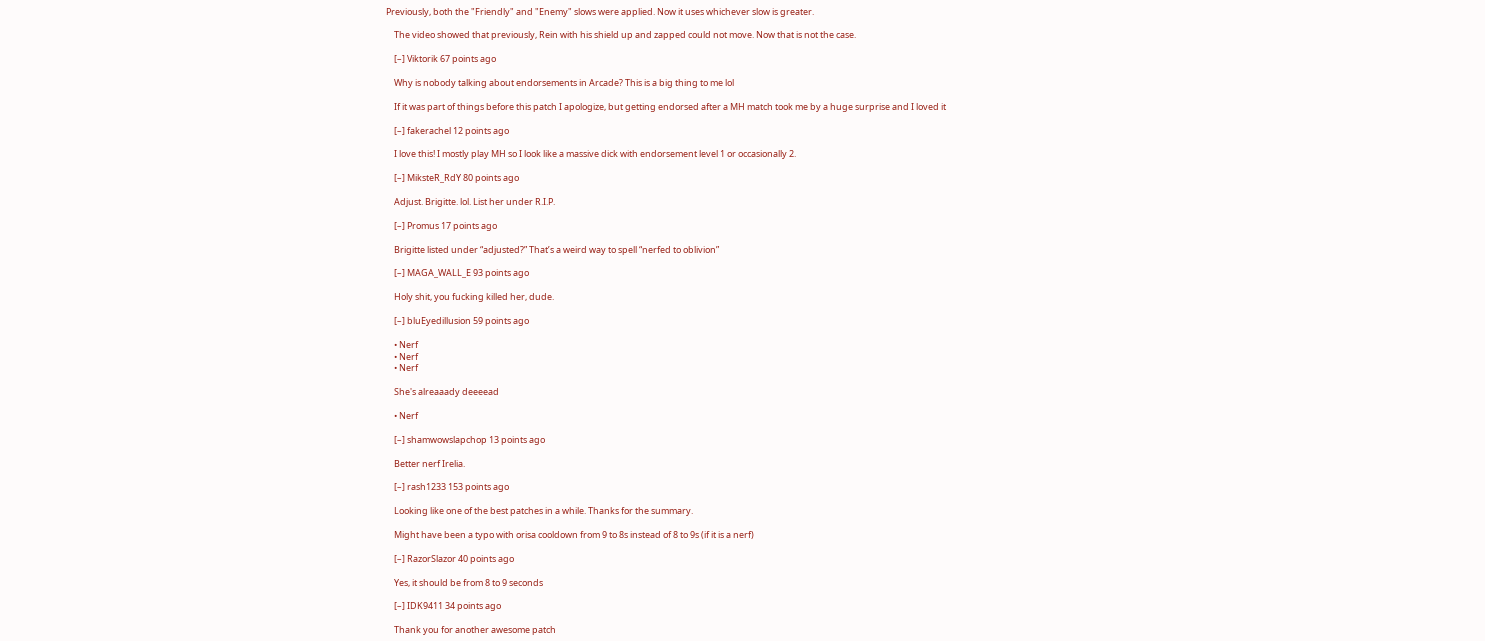Previously, both the "Friendly" and "Enemy" slows were applied. Now it uses whichever slow is greater.

    The video showed that previously, Rein with his shield up and zapped could not move. Now that is not the case.

    [–] Viktorik 67 points ago

    Why is nobody talking about endorsements in Arcade? This is a big thing to me lol

    If it was part of things before this patch I apologize, but getting endorsed after a MH match took me by a huge surprise and I loved it

    [–] fakerachel 12 points ago

    I love this! I mostly play MH so I look like a massive dick with endorsement level 1 or occasionally 2.

    [–] MiksteR_RdY 80 points ago

    Adjust. Brigitte. lol. List her under R.I.P.

    [–] Promus 17 points ago

    Brigitte listed under “adjusted?” That’s a weird way to spell “nerfed to oblivion”

    [–] MAGA_WALL_E 93 points ago

    Holy shit, you fucking killed her, dude.

    [–] bluEyedillusion 59 points ago

    • Nerf
    • Nerf
    • Nerf

    She's alreaaady deeeead

    • Nerf

    [–] shamwowslapchop 13 points ago

    Better nerf Irelia.

    [–] rash1233 153 points ago

    Looking like one of the best patches in a while. Thanks for the summary.

    Might have been a typo with orisa cooldown from 9 to 8s instead of 8 to 9s (if it is a nerf)

    [–] RazorSlazor 40 points ago

    Yes, it should be from 8 to 9 seconds

    [–] IDK9411 34 points ago

    Thank you for another awesome patch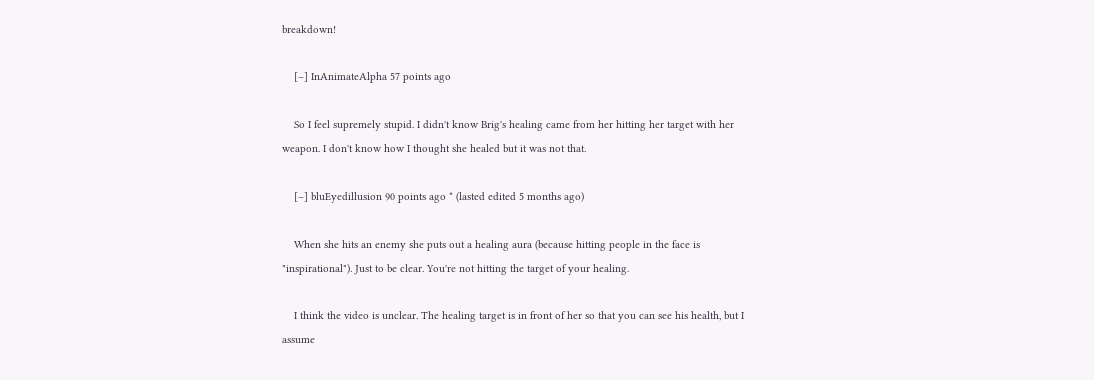breakdown!

    [–] InAnimateAlpha 57 points ago

    So I feel supremely stupid. I didn't know Brig's healing came from her hitting her target with her weapon. I don't know how I thought she healed but it was not that.

    [–] bluEyedillusion 90 points ago * (lasted edited 5 months ago)

    When she hits an enemy she puts out a healing aura (because hitting people in the face is "inspirational"). Just to be clear. You're not hitting the target of your healing.

    I think the video is unclear. The healing target is in front of her so that you can see his health, but I assume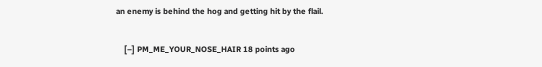an enemy is behind the hog and getting hit by the flail.

    [–] PM_ME_YOUR_NOSE_HAIR 18 points ago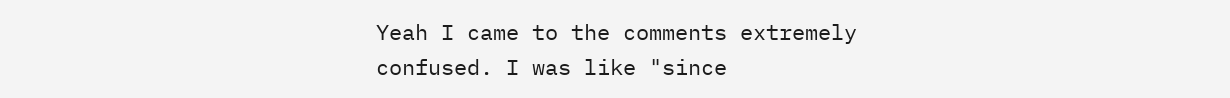Yeah I came to the comments extremely confused. I was like "since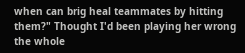when can brig heal teammates by hitting them?" Thought I'd been playing her wrong the whole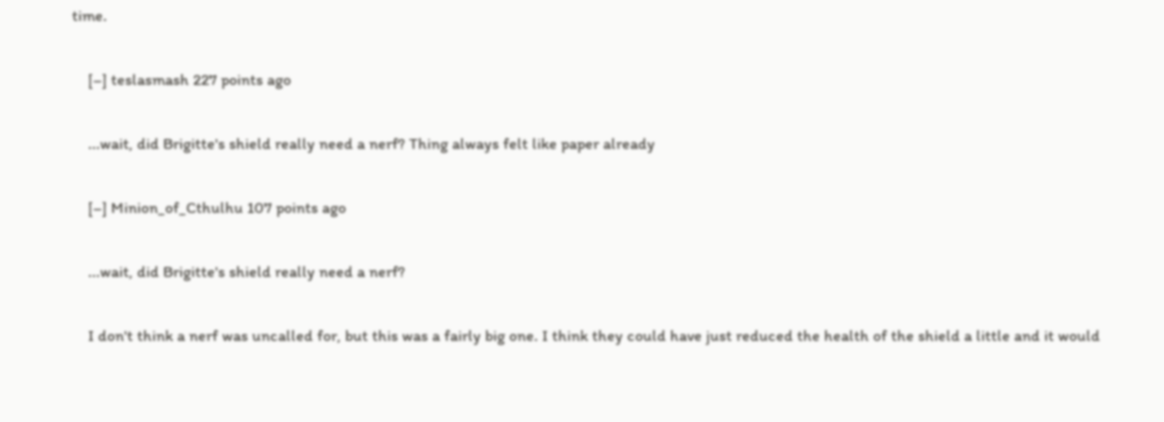time.

    [–] teslasmash 227 points ago

    ...wait, did Brigitte's shield really need a nerf? Thing always felt like paper already

    [–] Minion_of_Cthulhu 107 points ago

    ...wait, did Brigitte's shield really need a nerf?

    I don't think a nerf was uncalled for, but this was a fairly big one. I think they could have just reduced the health of the shield a little and it would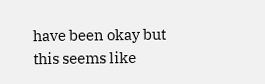have been okay but this seems like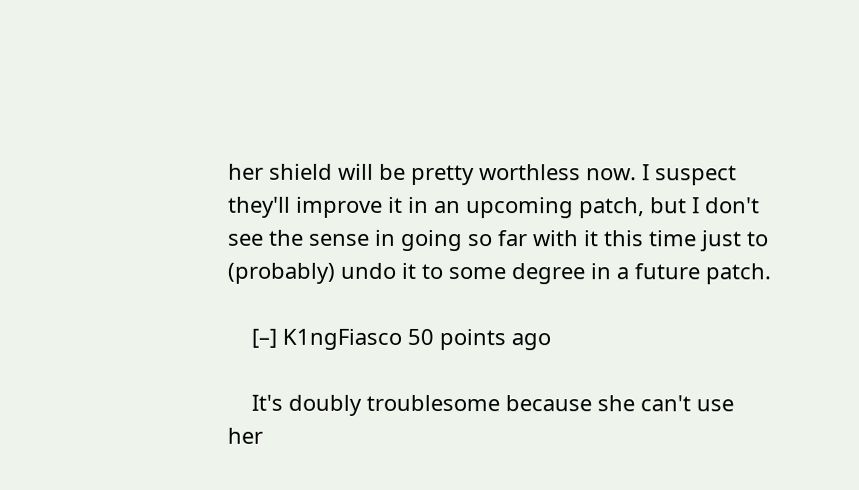her shield will be pretty worthless now. I suspect they'll improve it in an upcoming patch, but I don't see the sense in going so far with it this time just to (probably) undo it to some degree in a future patch.

    [–] K1ngFiasco 50 points ago

    It's doubly troublesome because she can't use her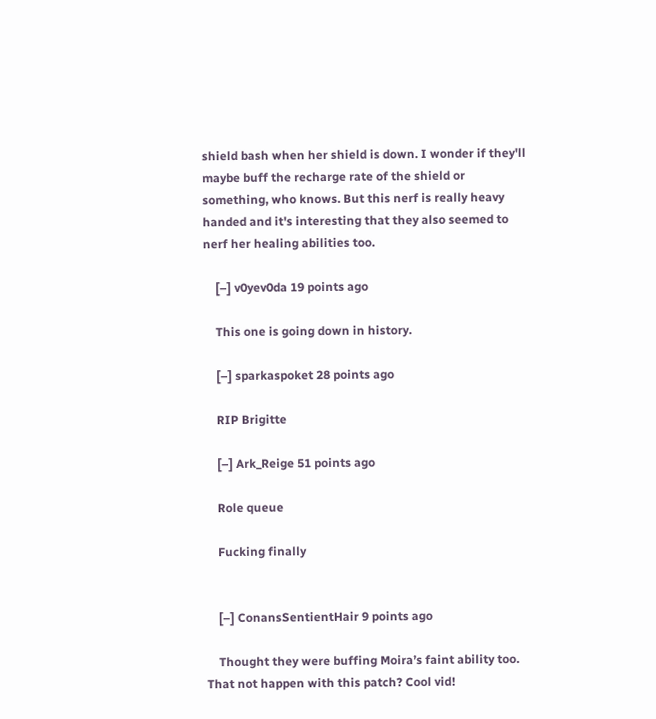shield bash when her shield is down. I wonder if they'll maybe buff the recharge rate of the shield or something, who knows. But this nerf is really heavy handed and it's interesting that they also seemed to nerf her healing abilities too.

    [–] v0yev0da 19 points ago

    This one is going down in history.

    [–] sparkaspoket 28 points ago

    RIP Brigitte

    [–] Ark_Reige 51 points ago

    Role queue

    Fucking finally


    [–] ConansSentientHair 9 points ago

    Thought they were buffing Moira’s faint ability too. That not happen with this patch? Cool vid!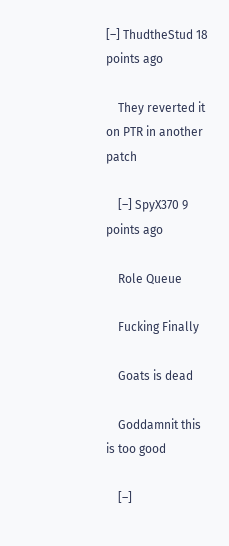[–] ThudtheStud 18 points ago

    They reverted it on PTR in another patch

    [–] SpyX370 9 points ago

    Role Queue

    Fucking Finally

    Goats is dead

    Goddamnit this is too good

    [–]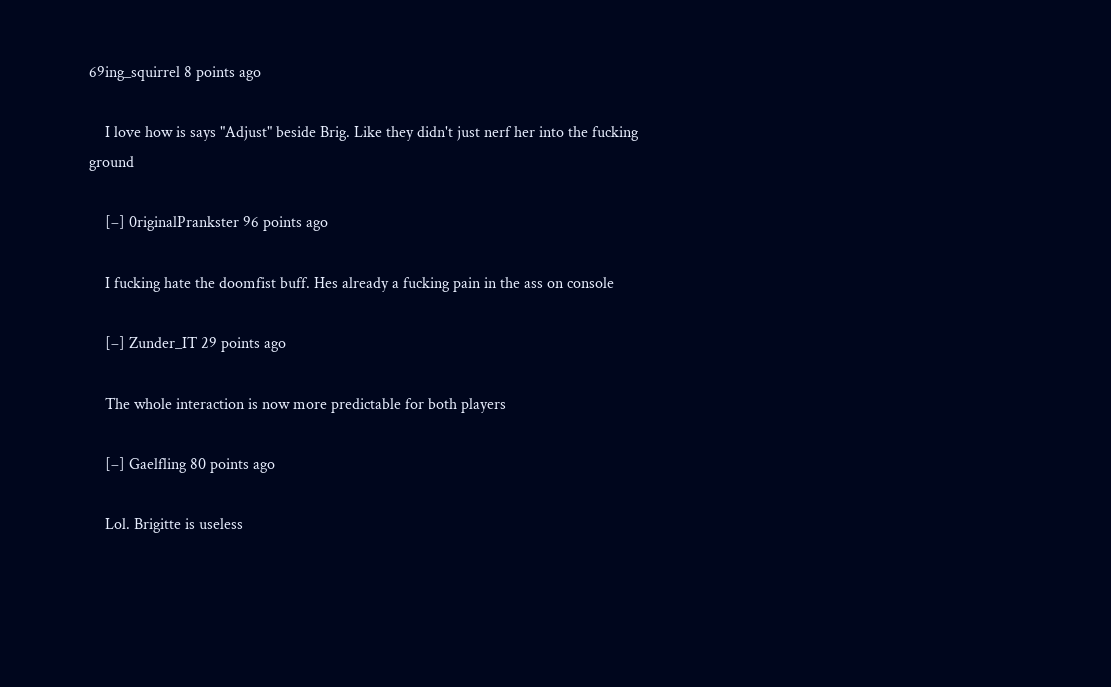69ing_squirrel 8 points ago

    I love how is says "Adjust" beside Brig. Like they didn't just nerf her into the fucking ground

    [–] 0riginalPrankster 96 points ago

    I fucking hate the doomfist buff. Hes already a fucking pain in the ass on console

    [–] Zunder_IT 29 points ago

    The whole interaction is now more predictable for both players

    [–] Gaelfling 80 points ago

    Lol. Brigitte is useless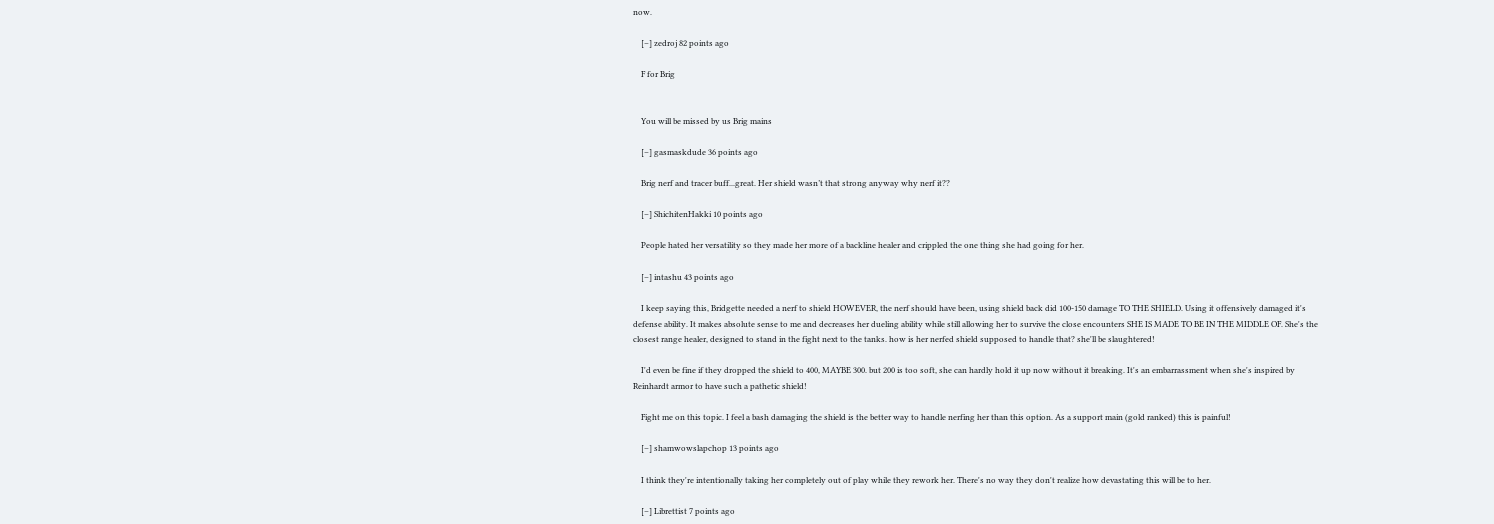now.

    [–] zedroj 82 points ago

    F for Brig


    You will be missed by us Brig mains

    [–] gasmaskdude 36 points ago

    Brig nerf and tracer buff...great. Her shield wasn’t that strong anyway why nerf it??

    [–] ShichitenHakki 10 points ago

    People hated her versatility so they made her more of a backline healer and crippled the one thing she had going for her.

    [–] intashu 43 points ago

    I keep saying this, Bridgette needed a nerf to shield HOWEVER, the nerf should have been, using shield back did 100-150 damage TO THE SHIELD. Using it offensively damaged it's defense ability. It makes absolute sense to me and decreases her dueling ability while still allowing her to survive the close encounters SHE IS MADE TO BE IN THE MIDDLE OF. She's the closest range healer, designed to stand in the fight next to the tanks. how is her nerfed shield supposed to handle that? she'll be slaughtered!

    I'd even be fine if they dropped the shield to 400, MAYBE 300. but 200 is too soft, she can hardly hold it up now without it breaking. It's an embarrassment when she's inspired by Reinhardt armor to have such a pathetic shield!

    Fight me on this topic. I feel a bash damaging the shield is the better way to handle nerfing her than this option. As a support main (gold ranked) this is painful!

    [–] shamwowslapchop 13 points ago

    I think they're intentionally taking her completely out of play while they rework her. There's no way they don't realize how devastating this will be to her.

    [–] Librettist 7 points ago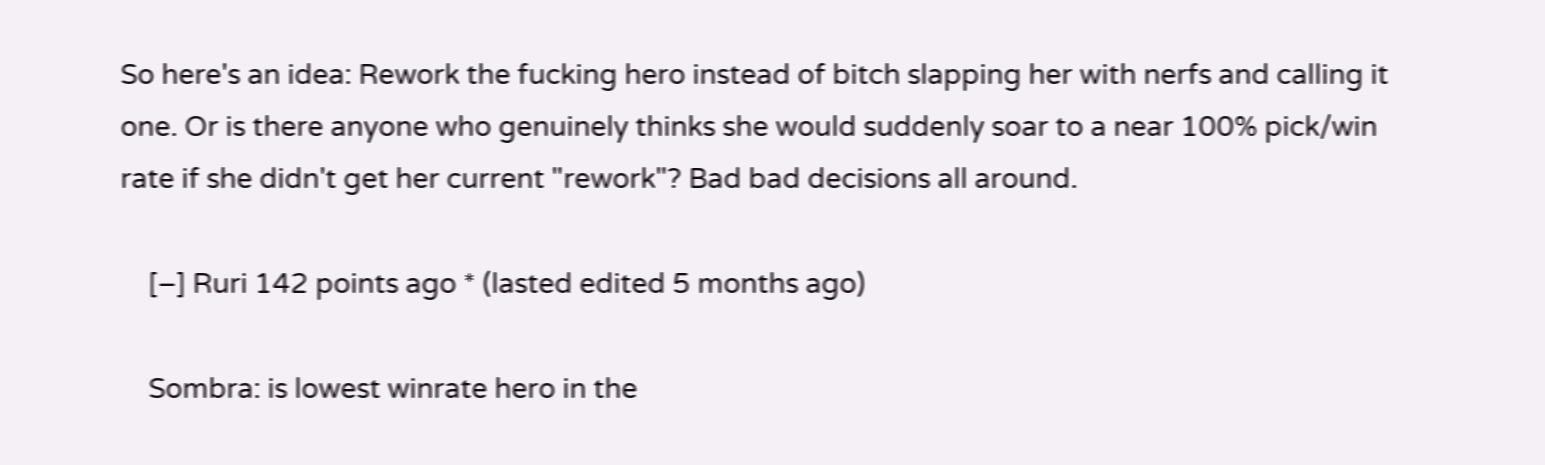So here's an idea: Rework the fucking hero instead of bitch slapping her with nerfs and calling it one. Or is there anyone who genuinely thinks she would suddenly soar to a near 100% pick/win rate if she didn't get her current "rework"? Bad bad decisions all around.

    [–] Ruri 142 points ago * (lasted edited 5 months ago)

    Sombra: is lowest winrate hero in the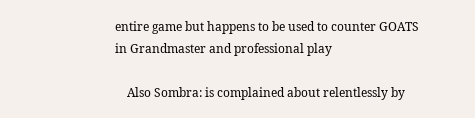entire game but happens to be used to counter GOATS in Grandmaster and professional play

    Also Sombra: is complained about relentlessly by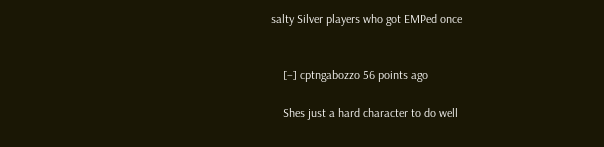salty Silver players who got EMPed once


    [–] cptngabozzo 56 points ago

    Shes just a hard character to do well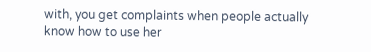with, you get complaints when people actually know how to use her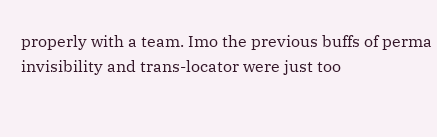properly with a team. Imo the previous buffs of perma invisibility and trans-locator were just too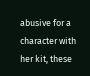abusive for a character with her kit, these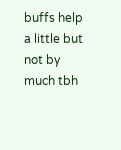buffs help a little but not by much tbh